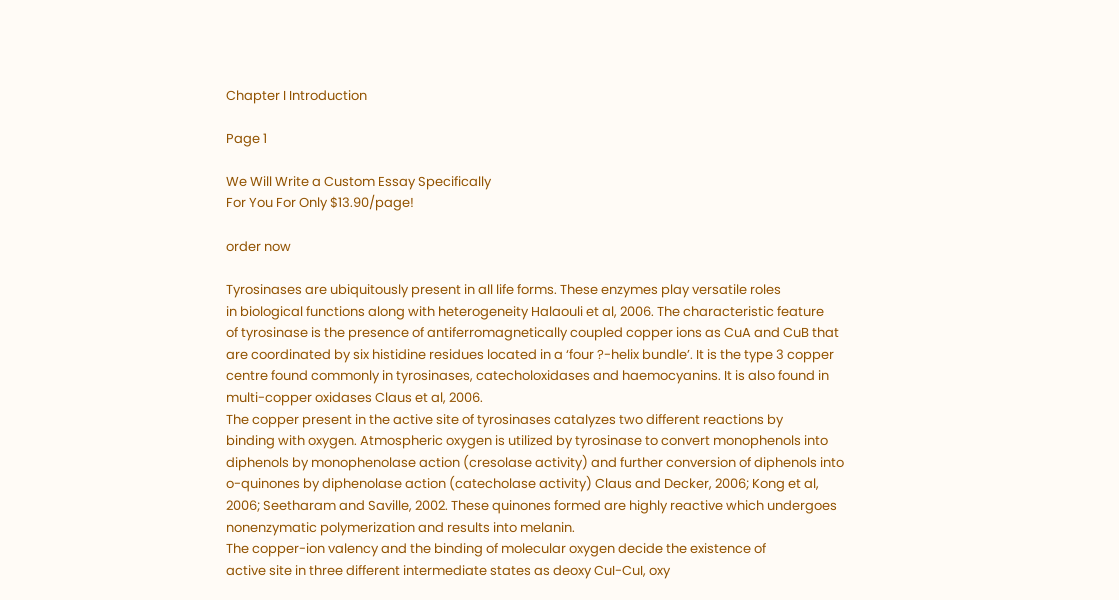Chapter I Introduction

Page 1

We Will Write a Custom Essay Specifically
For You For Only $13.90/page!

order now

Tyrosinases are ubiquitously present in all life forms. These enzymes play versatile roles
in biological functions along with heterogeneity Halaouli et al, 2006. The characteristic feature
of tyrosinase is the presence of antiferromagnetically coupled copper ions as CuA and CuB that
are coordinated by six histidine residues located in a ‘four ?-helix bundle’. It is the type 3 copper
centre found commonly in tyrosinases, catecholoxidases and haemocyanins. It is also found in
multi-copper oxidases Claus et al, 2006.
The copper present in the active site of tyrosinases catalyzes two different reactions by
binding with oxygen. Atmospheric oxygen is utilized by tyrosinase to convert monophenols into
diphenols by monophenolase action (cresolase activity) and further conversion of diphenols into
o-quinones by diphenolase action (catecholase activity) Claus and Decker, 2006; Kong et al,
2006; Seetharam and Saville, 2002. These quinones formed are highly reactive which undergoes
nonenzymatic polymerization and results into melanin.
The copper-ion valency and the binding of molecular oxygen decide the existence of
active site in three different intermediate states as deoxy CuI-CuI, oxy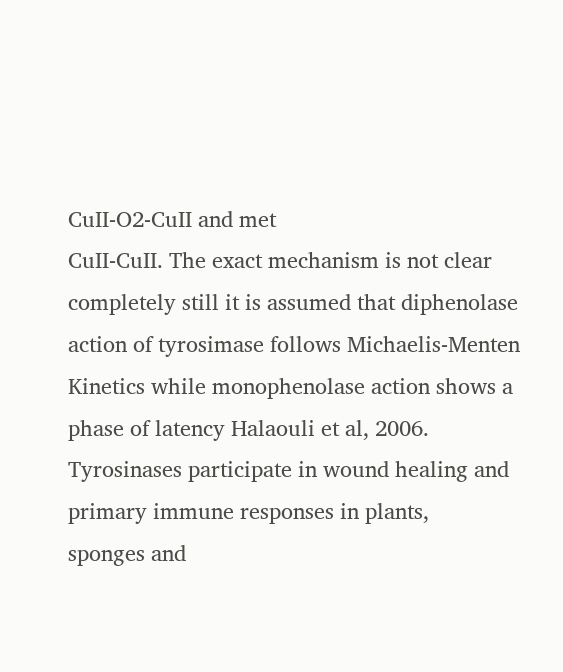CuII-O2-CuII and met
CuII-CuII. The exact mechanism is not clear completely still it is assumed that diphenolase
action of tyrosimase follows Michaelis-Menten Kinetics while monophenolase action shows a
phase of latency Halaouli et al, 2006.
Tyrosinases participate in wound healing and primary immune responses in plants,
sponges and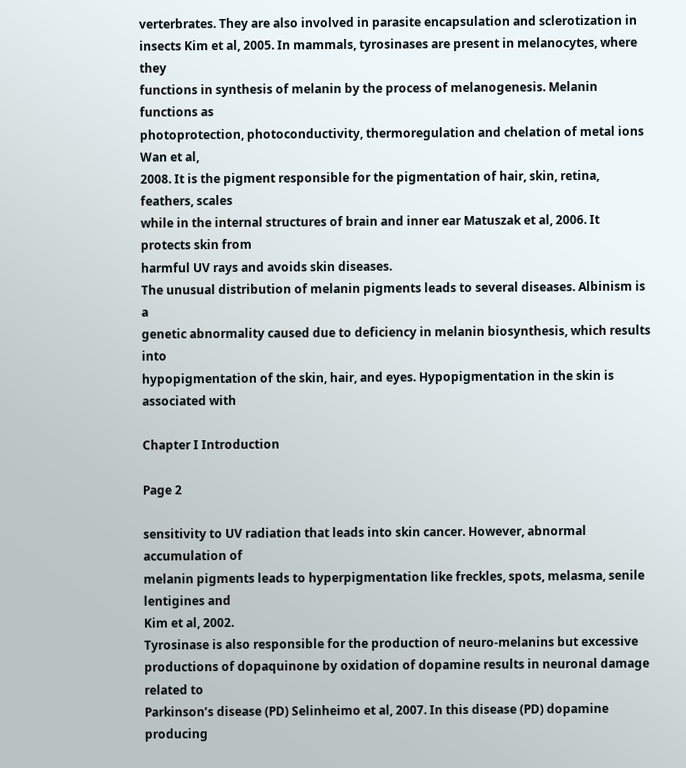verterbrates. They are also involved in parasite encapsulation and sclerotization in
insects Kim et al, 2005. In mammals, tyrosinases are present in melanocytes, where they
functions in synthesis of melanin by the process of melanogenesis. Melanin functions as
photoprotection, photoconductivity, thermoregulation and chelation of metal ions Wan et al,
2008. It is the pigment responsible for the pigmentation of hair, skin, retina, feathers, scales
while in the internal structures of brain and inner ear Matuszak et al, 2006. It protects skin from
harmful UV rays and avoids skin diseases.
The unusual distribution of melanin pigments leads to several diseases. Albinism is a
genetic abnormality caused due to deficiency in melanin biosynthesis, which results into
hypopigmentation of the skin, hair, and eyes. Hypopigmentation in the skin is associated with

Chapter I Introduction

Page 2

sensitivity to UV radiation that leads into skin cancer. However, abnormal accumulation of
melanin pigments leads to hyperpigmentation like freckles, spots, melasma, senile lentigines and
Kim et al, 2002.
Tyrosinase is also responsible for the production of neuro-melanins but excessive
productions of dopaquinone by oxidation of dopamine results in neuronal damage related to
Parkinson’s disease (PD) Selinheimo et al, 2007. In this disease (PD) dopamine producing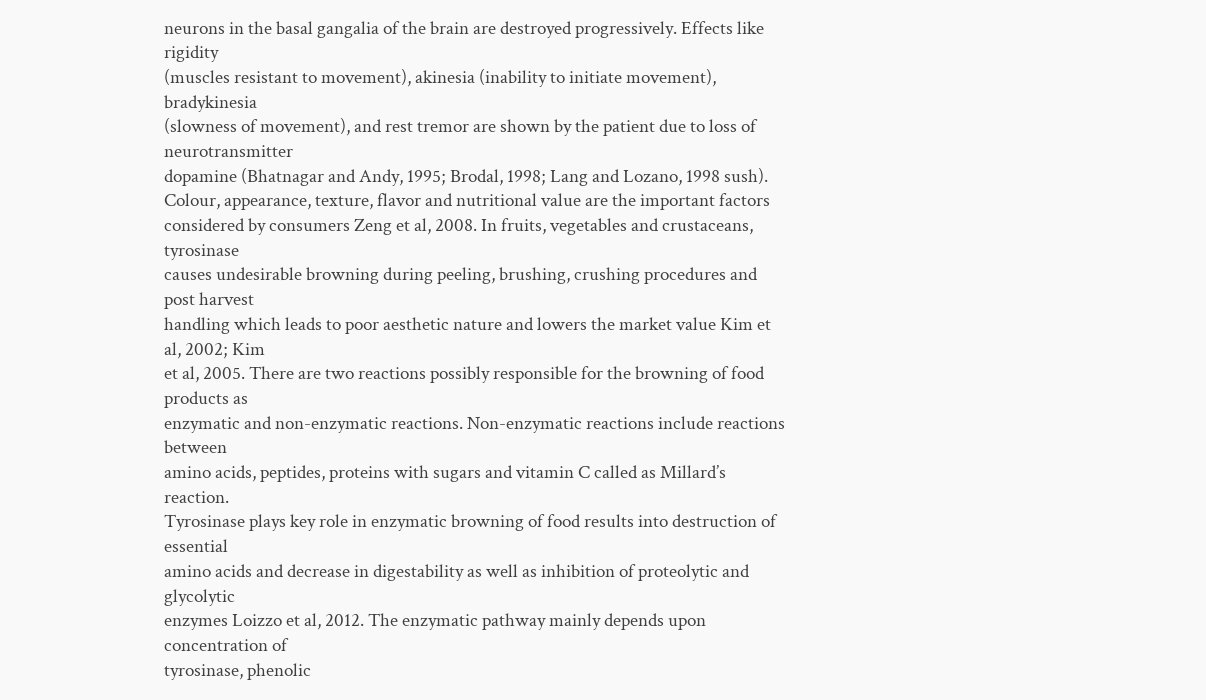neurons in the basal gangalia of the brain are destroyed progressively. Effects like rigidity
(muscles resistant to movement), akinesia (inability to initiate movement), bradykinesia
(slowness of movement), and rest tremor are shown by the patient due to loss of neurotransmitter
dopamine (Bhatnagar and Andy, 1995; Brodal, 1998; Lang and Lozano, 1998 sush).
Colour, appearance, texture, flavor and nutritional value are the important factors
considered by consumers Zeng et al, 2008. In fruits, vegetables and crustaceans, tyrosinase
causes undesirable browning during peeling, brushing, crushing procedures and post harvest
handling which leads to poor aesthetic nature and lowers the market value Kim et al, 2002; Kim
et al, 2005. There are two reactions possibly responsible for the browning of food products as
enzymatic and non-enzymatic reactions. Non-enzymatic reactions include reactions between
amino acids, peptides, proteins with sugars and vitamin C called as Millard’s reaction.
Tyrosinase plays key role in enzymatic browning of food results into destruction of essential
amino acids and decrease in digestability as well as inhibition of proteolytic and glycolytic
enzymes Loizzo et al, 2012. The enzymatic pathway mainly depends upon concentration of
tyrosinase, phenolic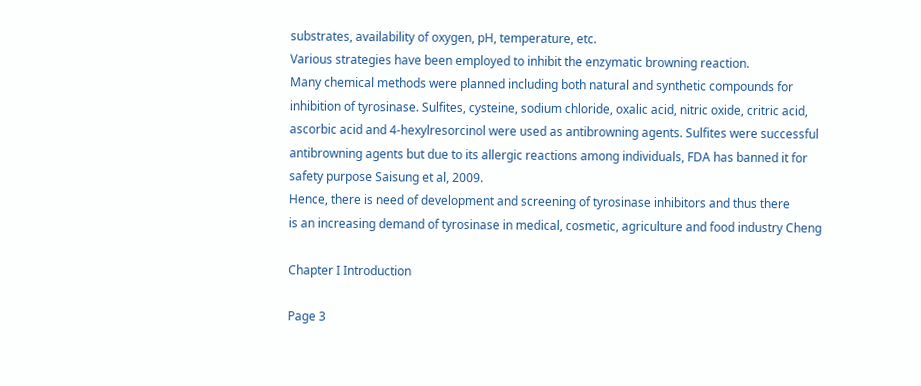substrates, availability of oxygen, pH, temperature, etc.
Various strategies have been employed to inhibit the enzymatic browning reaction.
Many chemical methods were planned including both natural and synthetic compounds for
inhibition of tyrosinase. Sulfites, cysteine, sodium chloride, oxalic acid, nitric oxide, critric acid,
ascorbic acid and 4-hexylresorcinol were used as antibrowning agents. Sulfites were successful
antibrowning agents but due to its allergic reactions among individuals, FDA has banned it for
safety purpose Saisung et al, 2009.
Hence, there is need of development and screening of tyrosinase inhibitors and thus there
is an increasing demand of tyrosinase in medical, cosmetic, agriculture and food industry Cheng

Chapter I Introduction

Page 3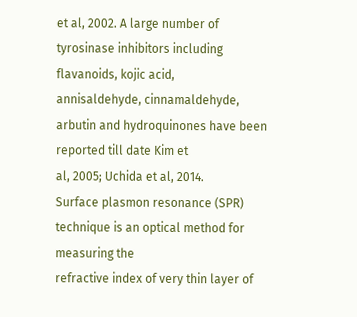et al, 2002. A large number of tyrosinase inhibitors including flavanoids, kojic acid,
annisaldehyde, cinnamaldehyde, arbutin and hydroquinones have been reported till date Kim et
al, 2005; Uchida et al, 2014.
Surface plasmon resonance (SPR) technique is an optical method for measuring the
refractive index of very thin layer of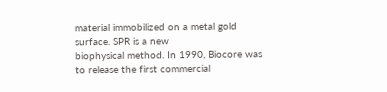material immobilized on a metal gold surface. SPR is a new
biophysical method. In 1990, Biocore was to release the first commercial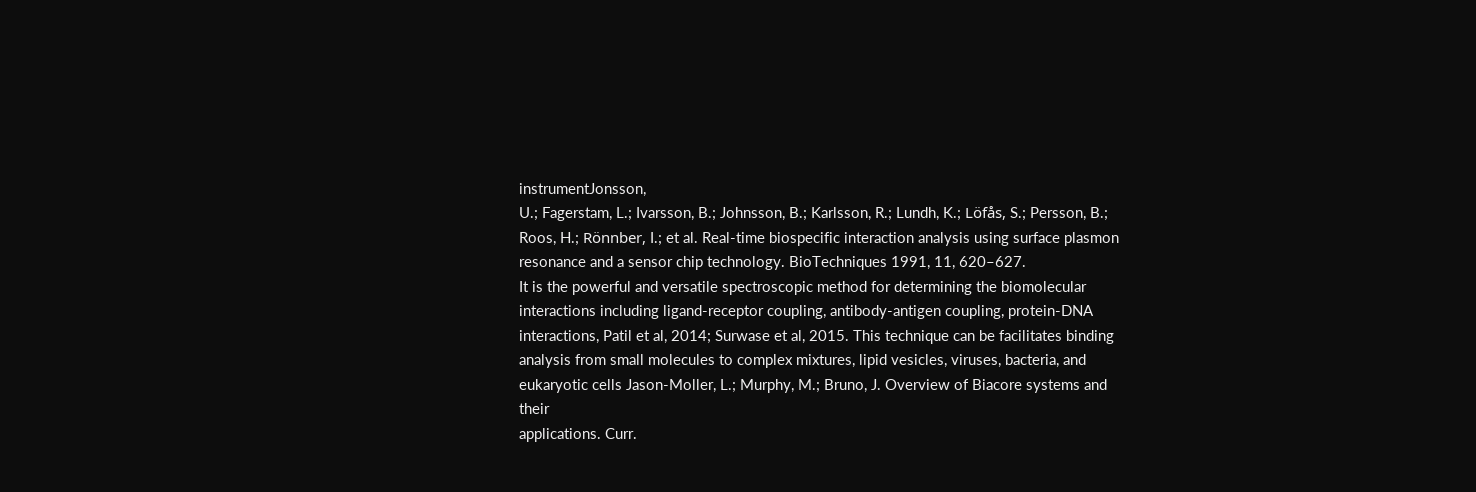instrumentJonsson,
U.; Fagerstam, L.; Ivarsson, B.; Johnsson, B.; Karlsson, R.; Lundh, K.; Löfås, S.; Persson, B.;
Roos, H.; Rönnber, I.; et al. Real-time biospecific interaction analysis using surface plasmon
resonance and a sensor chip technology. BioTechniques 1991, 11, 620–627.
It is the powerful and versatile spectroscopic method for determining the biomolecular
interactions including ligand-receptor coupling, antibody-antigen coupling, protein-DNA
interactions, Patil et al, 2014; Surwase et al, 2015. This technique can be facilitates binding
analysis from small molecules to complex mixtures, lipid vesicles, viruses, bacteria, and
eukaryotic cells Jason-Moller, L.; Murphy, M.; Bruno, J. Overview of Biacore systems and their
applications. Curr.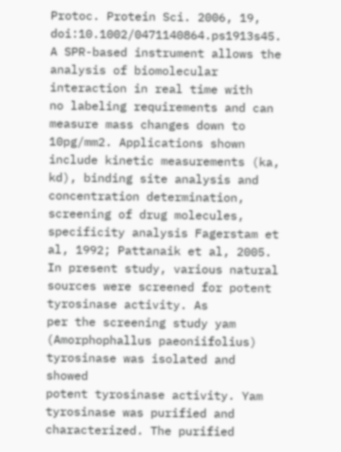Protoc. Protein Sci. 2006, 19, doi:10.1002/0471140864.ps1913s45.
A SPR-based instrument allows the analysis of biomolecular interaction in real time with
no labeling requirements and can measure mass changes down to 10pg/mm2. Applications shown
include kinetic measurements (ka, kd), binding site analysis and concentration determination,
screening of drug molecules, specificity analysis Fagerstam et al, 1992; Pattanaik et al, 2005.
In present study, various natural sources were screened for potent tyrosinase activity. As
per the screening study yam (Amorphophallus paeoniifolius) tyrosinase was isolated and showed
potent tyrosinase activity. Yam tyrosinase was purified and characterized. The purified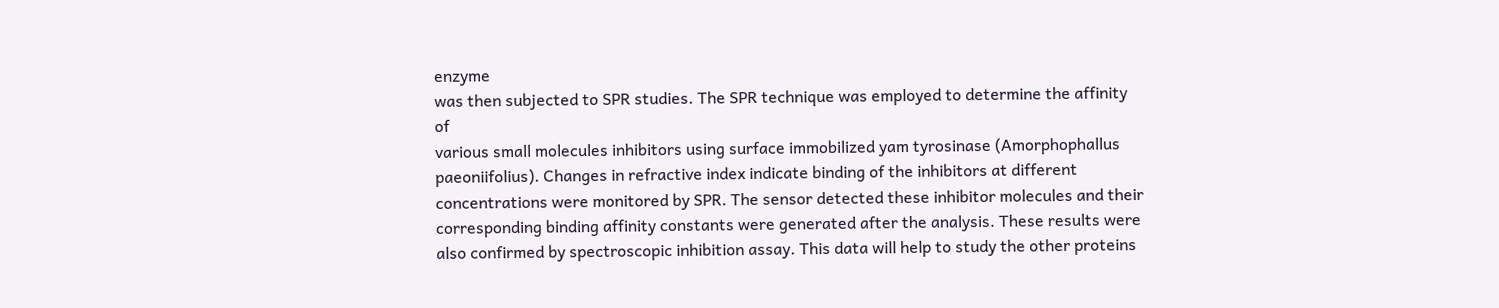enzyme
was then subjected to SPR studies. The SPR technique was employed to determine the affinity of
various small molecules inhibitors using surface immobilized yam tyrosinase (Amorphophallus
paeoniifolius). Changes in refractive index indicate binding of the inhibitors at different
concentrations were monitored by SPR. The sensor detected these inhibitor molecules and their
corresponding binding affinity constants were generated after the analysis. These results were
also confirmed by spectroscopic inhibition assay. This data will help to study the other proteins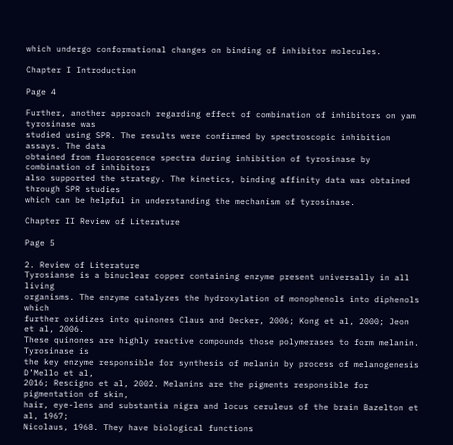which undergo conformational changes on binding of inhibitor molecules.

Chapter I Introduction

Page 4

Further, another approach regarding effect of combination of inhibitors on yam tyrosinase was
studied using SPR. The results were confirmed by spectroscopic inhibition assays. The data
obtained from fluoroscence spectra during inhibition of tyrosinase by combination of inhibitors
also supported the strategy. The kinetics, binding affinity data was obtained through SPR studies
which can be helpful in understanding the mechanism of tyrosinase.

Chapter II Review of Literature

Page 5

2. Review of Literature
Tyrosianse is a binuclear copper containing enzyme present universally in all living
organisms. The enzyme catalyzes the hydroxylation of monophenols into diphenols which
further oxidizes into quinones Claus and Decker, 2006; Kong et al, 2000; Jeon et al, 2006.
These quinones are highly reactive compounds those polymerases to form melanin. Tyrosinase is
the key enzyme responsible for synthesis of melanin by process of melanogenesis D’Mello et al,
2016; Rescigno et al, 2002. Melanins are the pigments responsible for pigmentation of skin,
hair, eye-lens and substantia nigra and locus ceruleus of the brain Bazelton et al, 1967;
Nicolaus, 1968. They have biological functions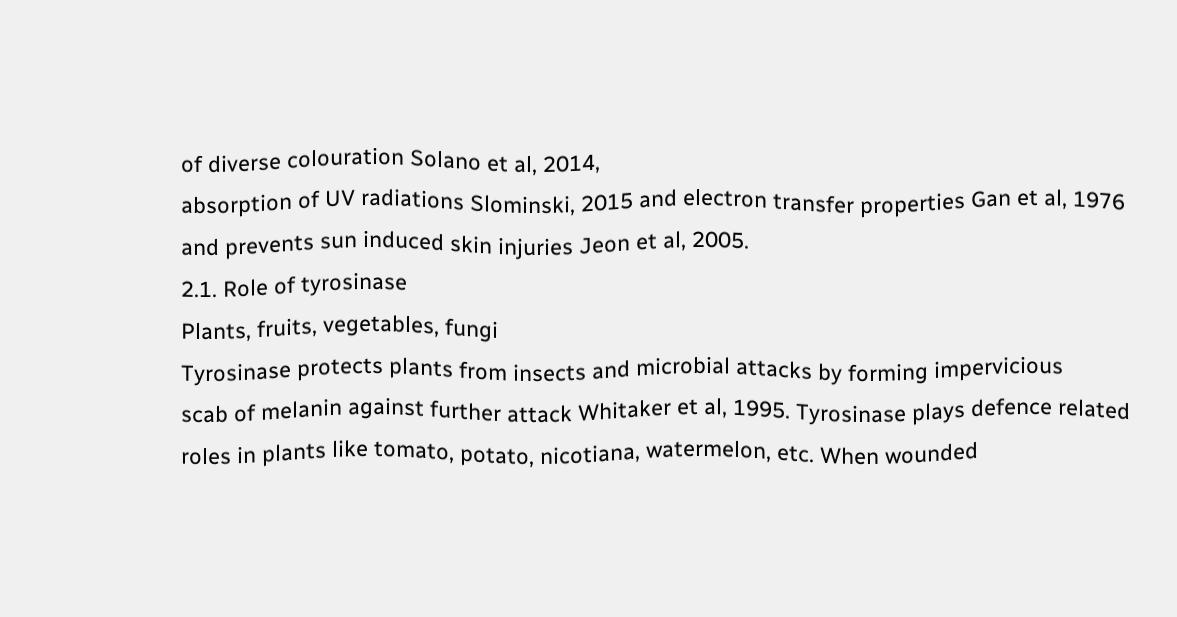of diverse colouration Solano et al, 2014,
absorption of UV radiations Slominski, 2015 and electron transfer properties Gan et al, 1976
and prevents sun induced skin injuries Jeon et al, 2005.
2.1. Role of tyrosinase
Plants, fruits, vegetables, fungi
Tyrosinase protects plants from insects and microbial attacks by forming impervicious
scab of melanin against further attack Whitaker et al, 1995. Tyrosinase plays defence related
roles in plants like tomato, potato, nicotiana, watermelon, etc. When wounded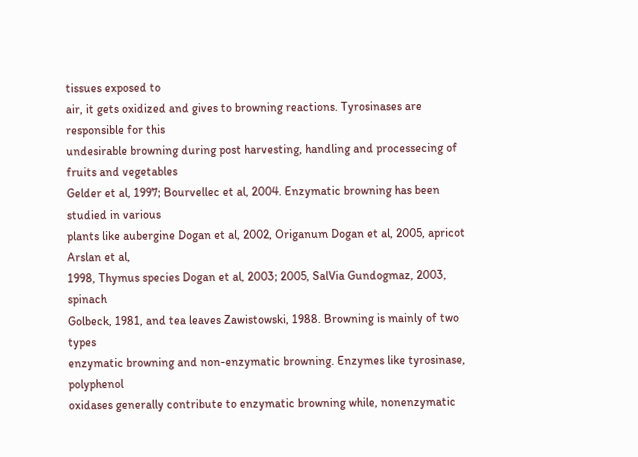tissues exposed to
air, it gets oxidized and gives to browning reactions. Tyrosinases are responsible for this
undesirable browning during post harvesting, handling and processecing of fruits and vegetables
Gelder et al, 1997; Bourvellec et al, 2004. Enzymatic browning has been studied in various
plants like aubergine Dogan et al, 2002, Origanum Dogan et al, 2005, apricot Arslan et al,
1998, Thymus species Dogan et al, 2003; 2005, SalVia Gundogmaz, 2003, spinach
Golbeck, 1981, and tea leaves Zawistowski, 1988. Browning is mainly of two types
enzymatic browning and non-enzymatic browning. Enzymes like tyrosinase, polyphenol
oxidases generally contribute to enzymatic browning while, nonenzymatic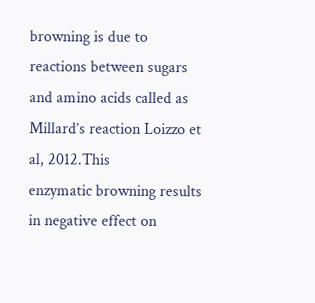browning is due to
reactions between sugars and amino acids called as Millard’s reaction Loizzo et al, 2012.This
enzymatic browning results in negative effect on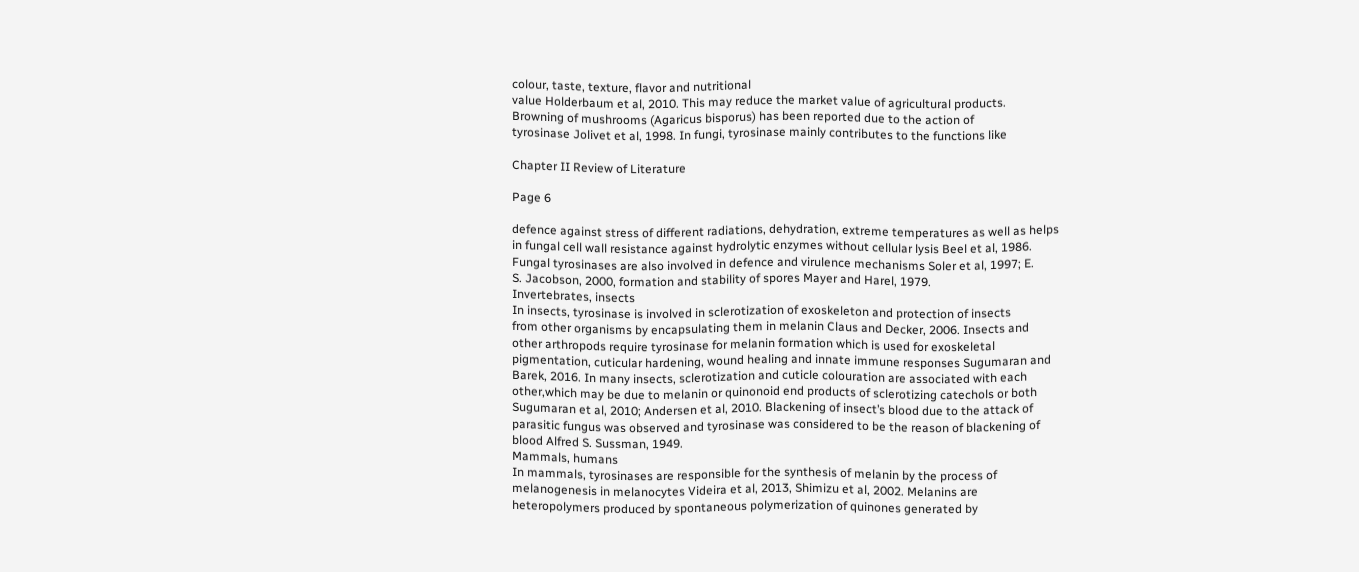colour, taste, texture, flavor and nutritional
value Holderbaum et al, 2010. This may reduce the market value of agricultural products.
Browning of mushrooms (Agaricus bisporus) has been reported due to the action of
tyrosinase Jolivet et al, 1998. In fungi, tyrosinase mainly contributes to the functions like

Chapter II Review of Literature

Page 6

defence against stress of different radiations, dehydration, extreme temperatures as well as helps
in fungal cell wall resistance against hydrolytic enzymes without cellular lysis Beel et al, 1986.
Fungal tyrosinases are also involved in defence and virulence mechanisms Soler et al, 1997; E.
S. Jacobson, 2000, formation and stability of spores Mayer and Harel, 1979.
Invertebrates, insects
In insects, tyrosinase is involved in sclerotization of exoskeleton and protection of insects
from other organisms by encapsulating them in melanin Claus and Decker, 2006. Insects and
other arthropods require tyrosinase for melanin formation which is used for exoskeletal
pigmentation, cuticular hardening, wound healing and innate immune responses Sugumaran and
Barek, 2016. In many insects, sclerotization and cuticle colouration are associated with each
other,which may be due to melanin or quinonoid end products of sclerotizing catechols or both
Sugumaran et al, 2010; Andersen et al, 2010. Blackening of insect’s blood due to the attack of
parasitic fungus was observed and tyrosinase was considered to be the reason of blackening of
blood Alfred S. Sussman, 1949.
Mammals, humans
In mammals, tyrosinases are responsible for the synthesis of melanin by the process of
melanogenesis in melanocytes Videira et al, 2013, Shimizu et al, 2002. Melanins are
heteropolymers produced by spontaneous polymerization of quinones generated by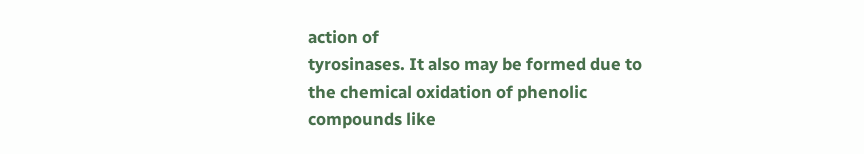action of
tyrosinases. It also may be formed due to the chemical oxidation of phenolic compounds like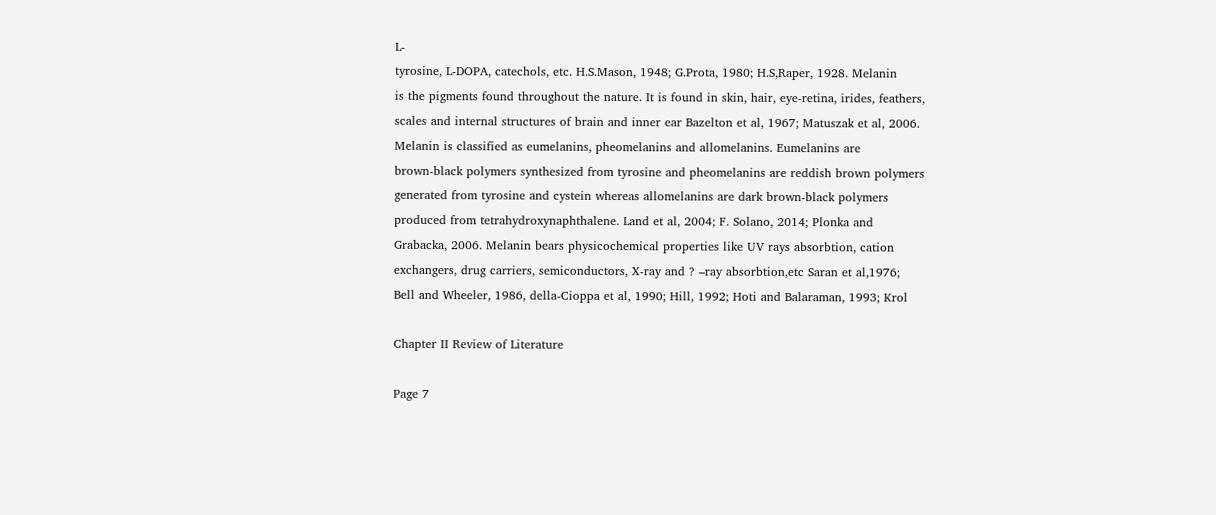L-
tyrosine, L-DOPA, catechols, etc. H.S.Mason, 1948; G.Prota, 1980; H.S,Raper, 1928. Melanin
is the pigments found throughout the nature. It is found in skin, hair, eye-retina, irides, feathers,
scales and internal structures of brain and inner ear Bazelton et al, 1967; Matuszak et al, 2006.
Melanin is classified as eumelanins, pheomelanins and allomelanins. Eumelanins are
brown-black polymers synthesized from tyrosine and pheomelanins are reddish brown polymers
generated from tyrosine and cystein whereas allomelanins are dark brown-black polymers
produced from tetrahydroxynaphthalene. Land et al, 2004; F. Solano, 2014; Plonka and
Grabacka, 2006. Melanin bears physicochemical properties like UV rays absorbtion, cation
exchangers, drug carriers, semiconductors, X-ray and ? –ray absorbtion,etc Saran et al,1976;
Bell and Wheeler, 1986, della-Cioppa et al, 1990; Hill, 1992; Hoti and Balaraman, 1993; Krol

Chapter II Review of Literature

Page 7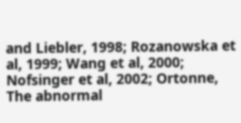and Liebler, 1998; Rozanowska et al, 1999; Wang et al, 2000; Nofsinger et al, 2002; Ortonne,
The abnormal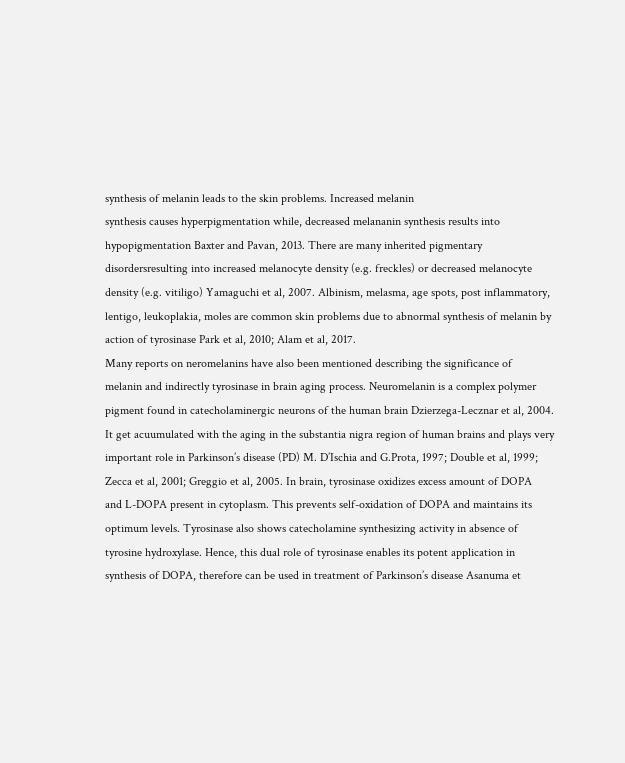synthesis of melanin leads to the skin problems. Increased melanin
synthesis causes hyperpigmentation while, decreased melananin synthesis results into
hypopigmentation Baxter and Pavan, 2013. There are many inherited pigmentary
disordersresulting into increased melanocyte density (e.g. freckles) or decreased melanocyte
density (e.g. vitiligo) Yamaguchi et al, 2007. Albinism, melasma, age spots, post inflammatory,
lentigo, leukoplakia, moles are common skin problems due to abnormal synthesis of melanin by
action of tyrosinase Park et al, 2010; Alam et al, 2017.
Many reports on neromelanins have also been mentioned describing the significance of
melanin and indirectly tyrosinase in brain aging process. Neuromelanin is a complex polymer
pigment found in catecholaminergic neurons of the human brain Dzierzega-Lecznar et al, 2004.
It get acuumulated with the aging in the substantia nigra region of human brains and plays very
important role in Parkinson’s disease (PD) M. D’Ischia and G.Prota, 1997; Double et al, 1999;
Zecca et al, 2001; Greggio et al, 2005. In brain, tyrosinase oxidizes excess amount of DOPA
and L-DOPA present in cytoplasm. This prevents self-oxidation of DOPA and maintains its
optimum levels. Tyrosinase also shows catecholamine synthesizing activity in absence of
tyrosine hydroxylase. Hence, this dual role of tyrosinase enables its potent application in
synthesis of DOPA, therefore can be used in treatment of Parkinson’s disease Asanuma et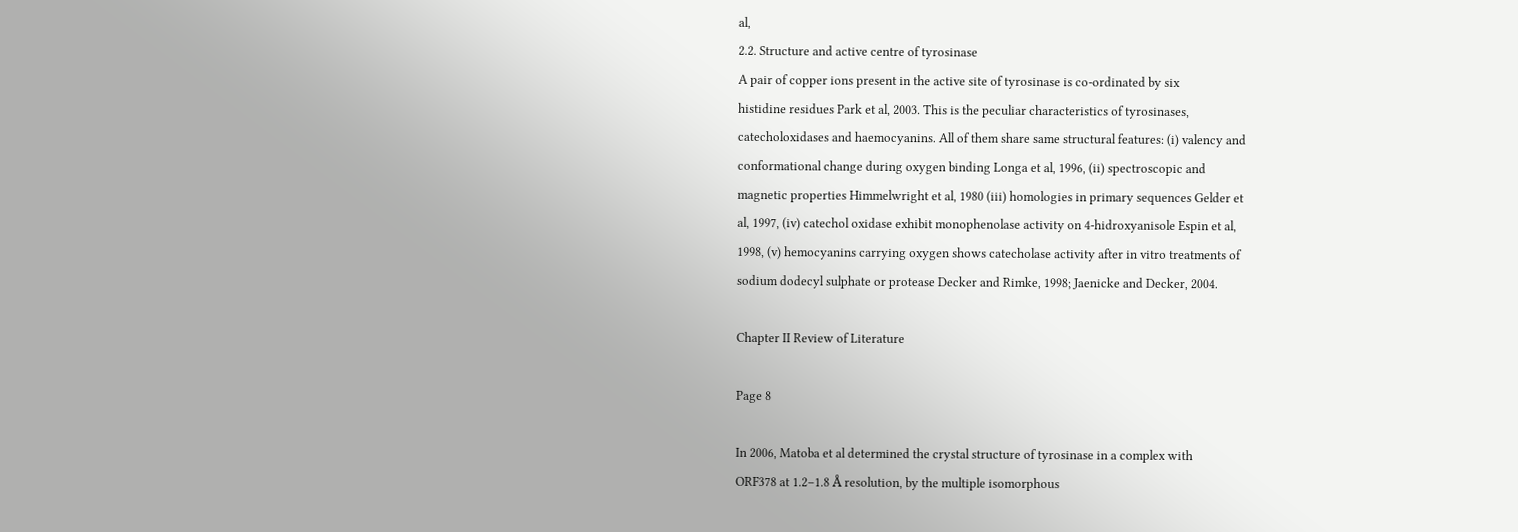al,
2.2. Structure and active centre of tyrosinase
A pair of copper ions present in the active site of tyrosinase is co-ordinated by six
histidine residues Park et al, 2003. This is the peculiar characteristics of tyrosinases,
catecholoxidases and haemocyanins. All of them share same structural features: (i) valency and
conformational change during oxygen binding Longa et al, 1996, (ii) spectroscopic and
magnetic properties Himmelwright et al, 1980 (iii) homologies in primary sequences Gelder et
al, 1997, (iv) catechol oxidase exhibit monophenolase activity on 4-hidroxyanisole Espin et al,
1998, (v) hemocyanins carrying oxygen shows catecholase activity after in vitro treatments of
sodium dodecyl sulphate or protease Decker and Rimke, 1998; Jaenicke and Decker, 2004.

Chapter II Review of Literature

Page 8

In 2006, Matoba et al determined the crystal structure of tyrosinase in a complex with
ORF378 at 1.2–1.8 Å resolution, by the multiple isomorphous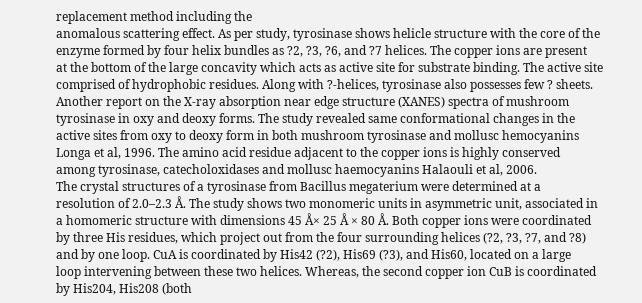replacement method including the
anomalous scattering effect. As per study, tyrosinase shows helicle structure with the core of the
enzyme formed by four helix bundles as ?2, ?3, ?6, and ?7 helices. The copper ions are present
at the bottom of the large concavity which acts as active site for substrate binding. The active site
comprised of hydrophobic residues. Along with ?-helices, tyrosinase also possesses few ? sheets.
Another report on the X-ray absorption near edge structure (XANES) spectra of mushroom
tyrosinase in oxy and deoxy forms. The study revealed same conformational changes in the
active sites from oxy to deoxy form in both mushroom tyrosinase and mollusc hemocyanins
Longa et al, 1996. The amino acid residue adjacent to the copper ions is highly conserved
among tyrosinase, catecholoxidases and mollusc haemocyanins Halaouli et al, 2006.
The crystal structures of a tyrosinase from Bacillus megaterium were determined at a
resolution of 2.0–2.3 Å. The study shows two monomeric units in asymmetric unit, associated in
a homomeric structure with dimensions 45 Å× 25 Å × 80 Å. Both copper ions were coordinated
by three His residues, which project out from the four surrounding helices (?2, ?3, ?7, and ?8)
and by one loop. CuA is coordinated by His42 (?2), His69 (?3), and His60, located on a large
loop intervening between these two helices. Whereas, the second copper ion CuB is coordinated
by His204, His208 (both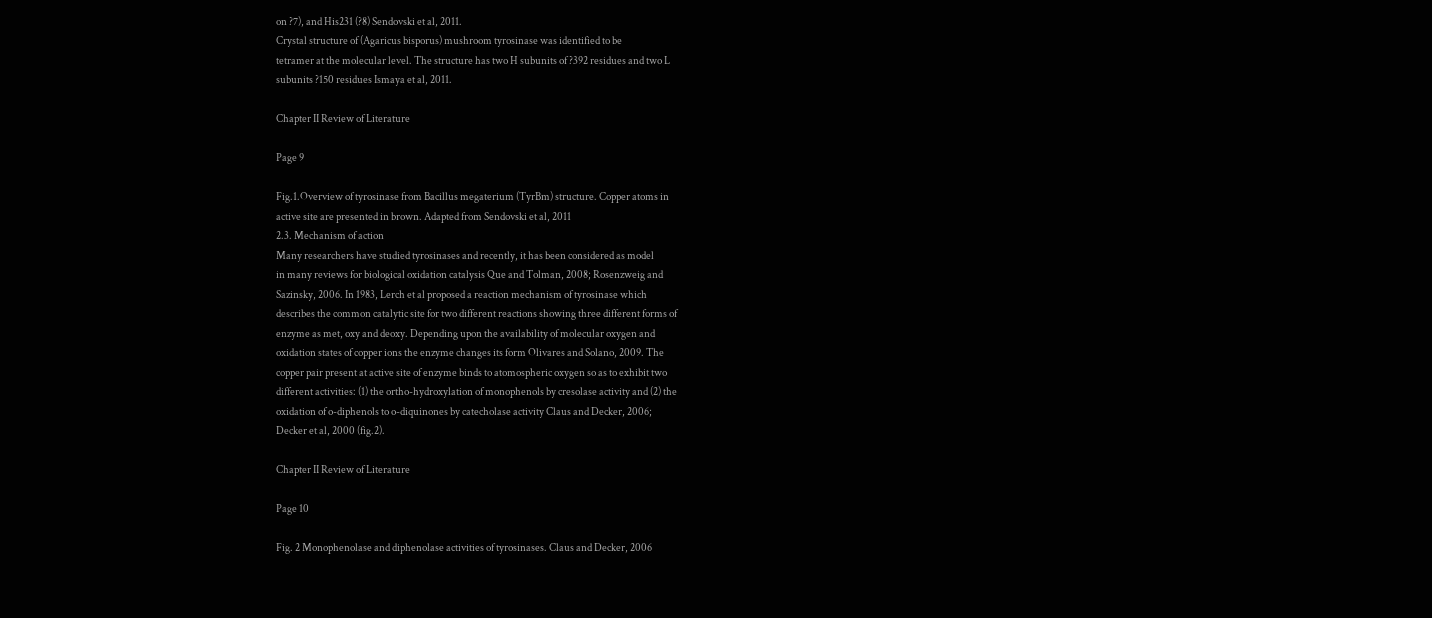on ?7), and His231 (?8) Sendovski et al, 2011.
Crystal structure of (Agaricus bisporus) mushroom tyrosinase was identified to be
tetramer at the molecular level. The structure has two H subunits of ?392 residues and two L
subunits ?150 residues Ismaya et al, 2011.

Chapter II Review of Literature

Page 9

Fig.1.Overview of tyrosinase from Bacillus megaterium (TyrBm) structure. Copper atoms in
active site are presented in brown. Adapted from Sendovski et al, 2011
2.3. Mechanism of action
Many researchers have studied tyrosinases and recently, it has been considered as model
in many reviews for biological oxidation catalysis Que and Tolman, 2008; Rosenzweig and
Sazinsky, 2006. In 1983, Lerch et al proposed a reaction mechanism of tyrosinase which
describes the common catalytic site for two different reactions showing three different forms of
enzyme as met, oxy and deoxy. Depending upon the availability of molecular oxygen and
oxidation states of copper ions the enzyme changes its form Olivares and Solano, 2009. The
copper pair present at active site of enzyme binds to atomospheric oxygen so as to exhibit two
different activities: (1) the ortho-hydroxylation of monophenols by cresolase activity and (2) the
oxidation of o-diphenols to o-diquinones by catecholase activity Claus and Decker, 2006;
Decker et al, 2000 (fig.2).

Chapter II Review of Literature

Page 10

Fig. 2 Monophenolase and diphenolase activities of tyrosinases. Claus and Decker, 2006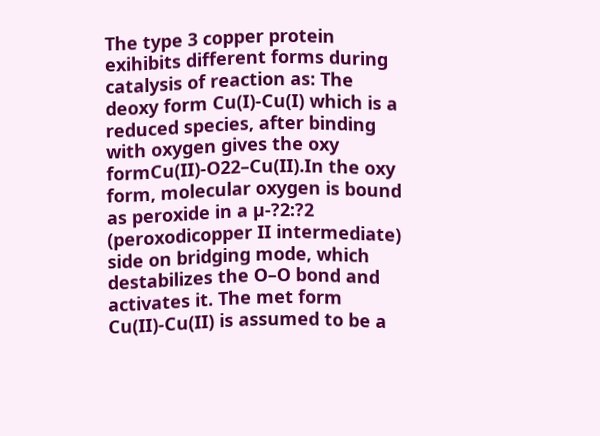The type 3 copper protein exihibits different forms during catalysis of reaction as: The
deoxy form Cu(I)-Cu(I) which is a reduced species, after binding with oxygen gives the oxy
formCu(II)-O22–Cu(II).In the oxy form, molecular oxygen is bound as peroxide in a µ-?2:?2
(peroxodicopper II intermediate) side on bridging mode, which destabilizes the O–O bond and
activates it. The met form Cu(II)-Cu(II) is assumed to be a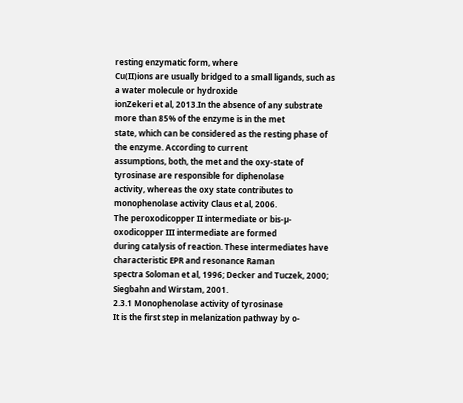resting enzymatic form, where
Cu(II)ions are usually bridged to a small ligands, such as a water molecule or hydroxide
ionZekeri et al, 2013.In the absence of any substrate more than 85% of the enzyme is in the met
state, which can be considered as the resting phase of the enzyme. According to current
assumptions, both, the met and the oxy-state of tyrosinase are responsible for diphenolase
activity, whereas the oxy state contributes to monophenolase activity Claus et al, 2006.
The peroxodicopper II intermediate or bis-µ-oxodicopper III intermediate are formed
during catalysis of reaction. These intermediates have characteristic EPR and resonance Raman
spectra Soloman et al, 1996; Decker and Tuczek, 2000; Siegbahn and Wirstam, 2001.
2.3.1 Monophenolase activity of tyrosinase
It is the first step in melanization pathway by o-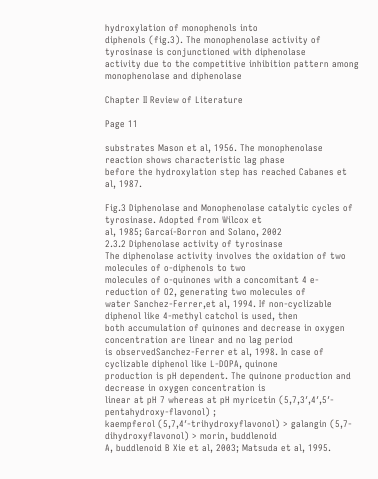hydroxylation of monophenols into
diphenols (fig.3). The monophenolase activity of tyrosinase is conjunctioned with diphenolase
activity due to the competitive inhibition pattern among monophenolase and diphenolase

Chapter II Review of Literature

Page 11

substrates Mason et al, 1956. The monophenolase reaction shows characteristic lag phase
before the hydroxylation step has reached Cabanes et al, 1987.

Fig.3 Diphenolase and Monophenolase catalytic cycles of tyrosinase. Adopted from Wilcox et
al, 1985; Garcaí-Borron and Solano, 2002
2.3.2 Diphenolase activity of tyrosinase
The diphenolase activity involves the oxidation of two molecules of o-diphenols to two
molecules of o-quinones with a concomitant 4 e- reduction of O2, generating two molecules of
water Sanchez-Ferrer,et al, 1994. If non-cyclizable diphenol like 4-methyl catchol is used, then
both accumulation of quinones and decrease in oxygen concentration are linear and no lag period
is observedSanchez-Ferrer et al, 1998. In case of cyclizable diphenol like L-DOPA, quinone
production is pH dependent. The quinone production and decrease in oxygen concentration is
linear at pH 7 whereas at pH myricetin (5,7,3′,4′,5′- pentahydroxy-flavonol) ;
kaempferol (5,7,4′-trihydroxyflavonol) > galangin (5,7- dihydroxyflavonol) > morin, buddlenoid
A, buddlenoid B Xie et al, 2003; Matsuda et al, 1995.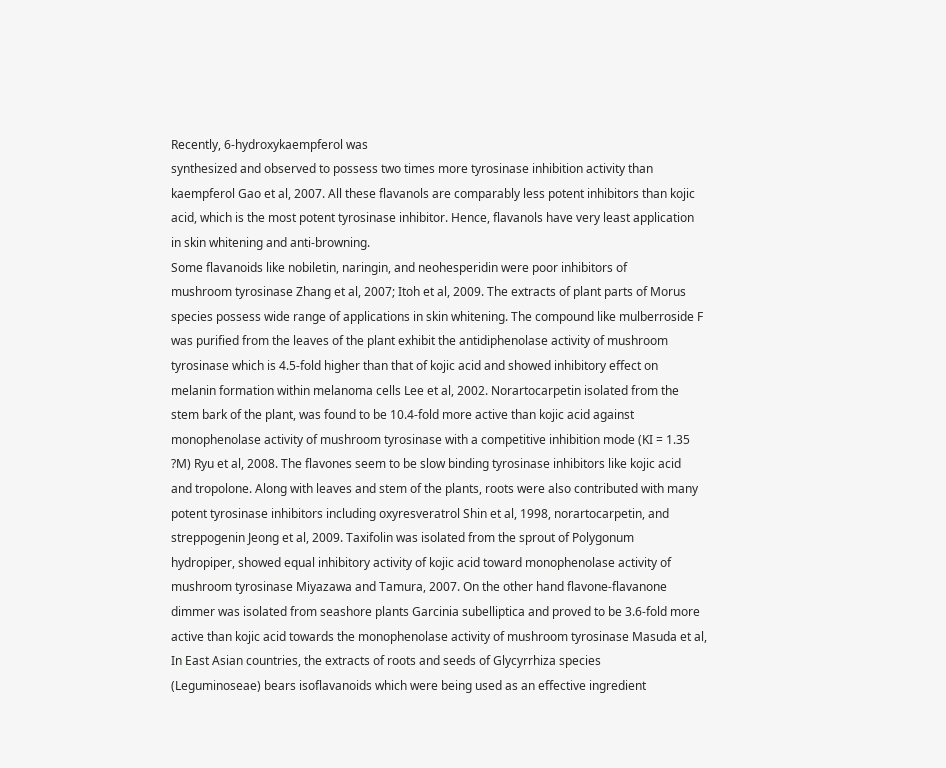Recently, 6-hydroxykaempferol was
synthesized and observed to possess two times more tyrosinase inhibition activity than
kaempferol Gao et al, 2007. All these flavanols are comparably less potent inhibitors than kojic
acid, which is the most potent tyrosinase inhibitor. Hence, flavanols have very least application
in skin whitening and anti-browning.
Some flavanoids like nobiletin, naringin, and neohesperidin were poor inhibitors of
mushroom tyrosinase Zhang et al, 2007; Itoh et al, 2009. The extracts of plant parts of Morus
species possess wide range of applications in skin whitening. The compound like mulberroside F
was purified from the leaves of the plant exhibit the antidiphenolase activity of mushroom
tyrosinase which is 4.5-fold higher than that of kojic acid and showed inhibitory effect on
melanin formation within melanoma cells Lee et al, 2002. Norartocarpetin isolated from the
stem bark of the plant, was found to be 10.4-fold more active than kojic acid against
monophenolase activity of mushroom tyrosinase with a competitive inhibition mode (KI = 1.35
?M) Ryu et al, 2008. The flavones seem to be slow binding tyrosinase inhibitors like kojic acid
and tropolone. Along with leaves and stem of the plants, roots were also contributed with many
potent tyrosinase inhibitors including oxyresveratrol Shin et al, 1998, norartocarpetin, and
streppogenin Jeong et al, 2009. Taxifolin was isolated from the sprout of Polygonum
hydropiper, showed equal inhibitory activity of kojic acid toward monophenolase activity of
mushroom tyrosinase Miyazawa and Tamura, 2007. On the other hand flavone-flavanone
dimmer was isolated from seashore plants Garcinia subelliptica and proved to be 3.6-fold more
active than kojic acid towards the monophenolase activity of mushroom tyrosinase Masuda et al,
In East Asian countries, the extracts of roots and seeds of Glycyrrhiza species
(Leguminoseae) bears isoflavanoids which were being used as an effective ingredient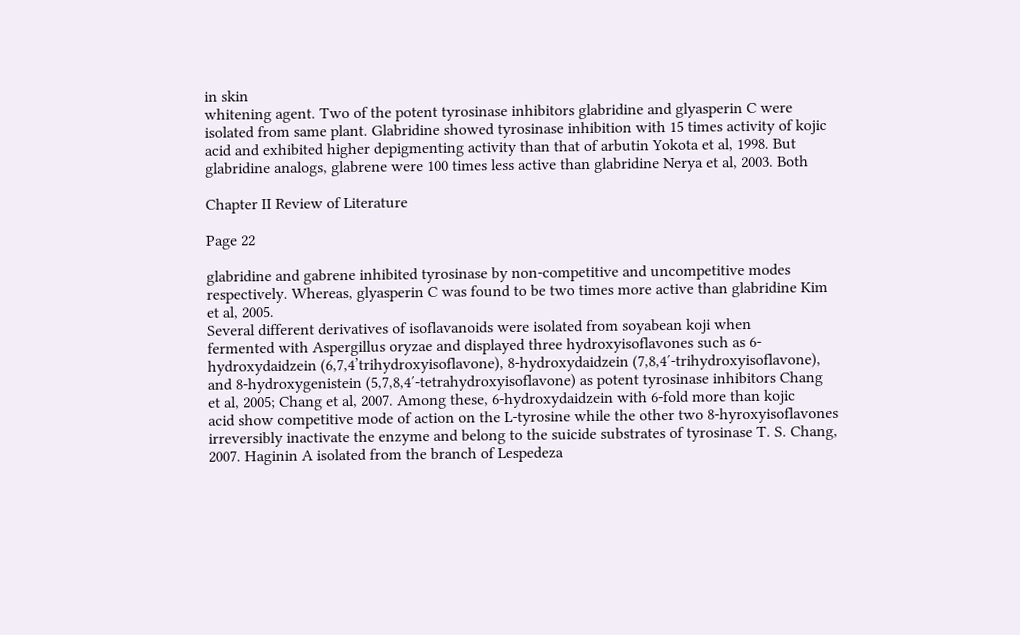in skin
whitening agent. Two of the potent tyrosinase inhibitors glabridine and glyasperin C were
isolated from same plant. Glabridine showed tyrosinase inhibition with 15 times activity of kojic
acid and exhibited higher depigmenting activity than that of arbutin Yokota et al, 1998. But
glabridine analogs, glabrene were 100 times less active than glabridine Nerya et al, 2003. Both

Chapter II Review of Literature

Page 22

glabridine and gabrene inhibited tyrosinase by non-competitive and uncompetitive modes
respectively. Whereas, glyasperin C was found to be two times more active than glabridine Kim
et al, 2005.
Several different derivatives of isoflavanoids were isolated from soyabean koji when
fermented with Aspergillus oryzae and displayed three hydroxyisoflavones such as 6-
hydroxydaidzein (6,7,4’trihydroxyisoflavone), 8-hydroxydaidzein (7,8,4′-trihydroxyisoflavone),
and 8-hydroxygenistein (5,7,8,4′-tetrahydroxyisoflavone) as potent tyrosinase inhibitors Chang
et al, 2005; Chang et al, 2007. Among these, 6-hydroxydaidzein with 6-fold more than kojic
acid show competitive mode of action on the L-tyrosine while the other two 8-hyroxyisoflavones
irreversibly inactivate the enzyme and belong to the suicide substrates of tyrosinase T. S. Chang,
2007. Haginin A isolated from the branch of Lespedeza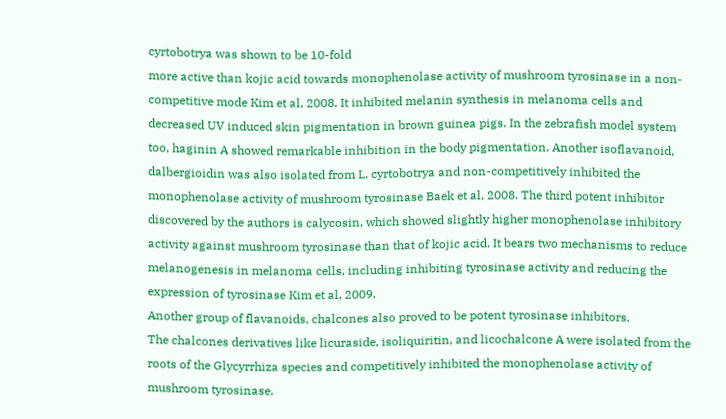cyrtobotrya was shown to be 10-fold
more active than kojic acid towards monophenolase activity of mushroom tyrosinase in a non-
competitive mode Kim et al, 2008. It inhibited melanin synthesis in melanoma cells and
decreased UV induced skin pigmentation in brown guinea pigs. In the zebrafish model system
too, haginin A showed remarkable inhibition in the body pigmentation. Another isoflavanoid,
dalbergioidin was also isolated from L. cyrtobotrya and non-competitively inhibited the
monophenolase activity of mushroom tyrosinase Baek et al, 2008. The third potent inhibitor
discovered by the authors is calycosin, which showed slightly higher monophenolase inhibitory
activity against mushroom tyrosinase than that of kojic acid. It bears two mechanisms to reduce
melanogenesis in melanoma cells, including inhibiting tyrosinase activity and reducing the
expression of tyrosinase Kim et al, 2009.
Another group of flavanoids, chalcones also proved to be potent tyrosinase inhibitors.
The chalcones derivatives like licuraside, isoliquiritin, and licochalcone A were isolated from the
roots of the Glycyrrhiza species and competitively inhibited the monophenolase activity of
mushroom tyrosinase.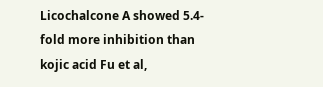Licochalcone A showed 5.4-fold more inhibition than kojic acid Fu et al,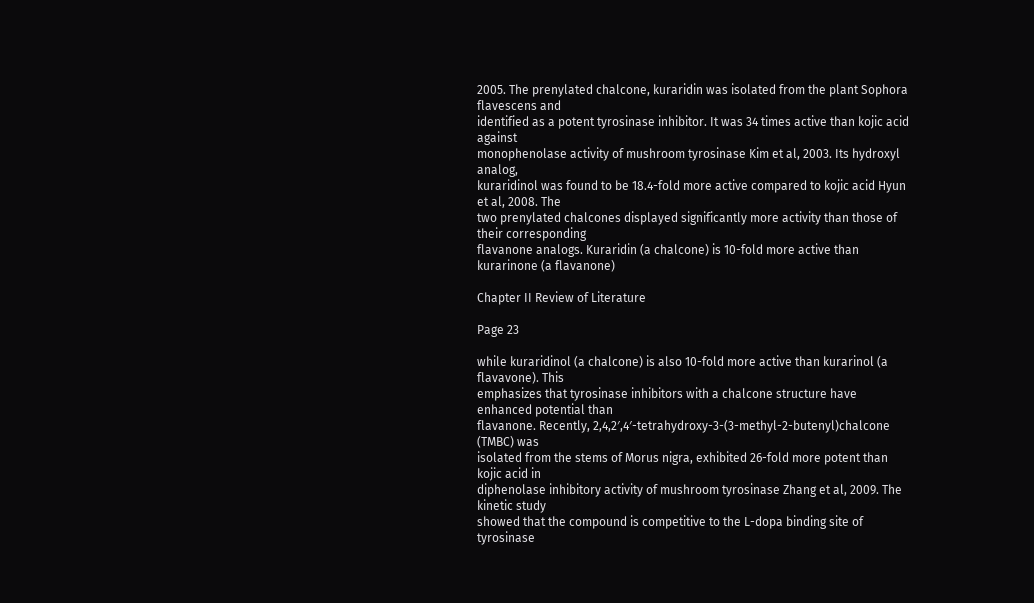2005. The prenylated chalcone, kuraridin was isolated from the plant Sophora flavescens and
identified as a potent tyrosinase inhibitor. It was 34 times active than kojic acid against
monophenolase activity of mushroom tyrosinase Kim et al, 2003. Its hydroxyl analog,
kuraridinol was found to be 18.4-fold more active compared to kojic acid Hyun et al, 2008. The
two prenylated chalcones displayed significantly more activity than those of their corresponding
flavanone analogs. Kuraridin (a chalcone) is 10-fold more active than kurarinone (a flavanone)

Chapter II Review of Literature

Page 23

while kuraridinol (a chalcone) is also 10-fold more active than kurarinol (a flavavone). This
emphasizes that tyrosinase inhibitors with a chalcone structure have enhanced potential than
flavanone. Recently, 2,4,2′,4′-tetrahydroxy-3-(3-methyl-2-butenyl)chalcone (TMBC) was
isolated from the stems of Morus nigra, exhibited 26-fold more potent than kojic acid in
diphenolase inhibitory activity of mushroom tyrosinase Zhang et al, 2009. The kinetic study
showed that the compound is competitive to the L-dopa binding site of tyrosinase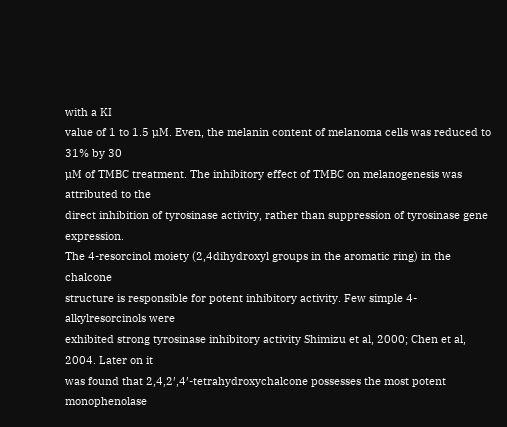with a KI
value of 1 to 1.5 µM. Even, the melanin content of melanoma cells was reduced to 31% by 30
µM of TMBC treatment. The inhibitory effect of TMBC on melanogenesis was attributed to the
direct inhibition of tyrosinase activity, rather than suppression of tyrosinase gene expression.
The 4-resorcinol moiety (2,4dihydroxyl groups in the aromatic ring) in the chalcone
structure is responsible for potent inhibitory activity. Few simple 4-alkylresorcinols were
exhibited strong tyrosinase inhibitory activity Shimizu et al, 2000; Chen et al, 2004. Later on it
was found that 2,4,2′,4′-tetrahydroxychalcone possesses the most potent monophenolase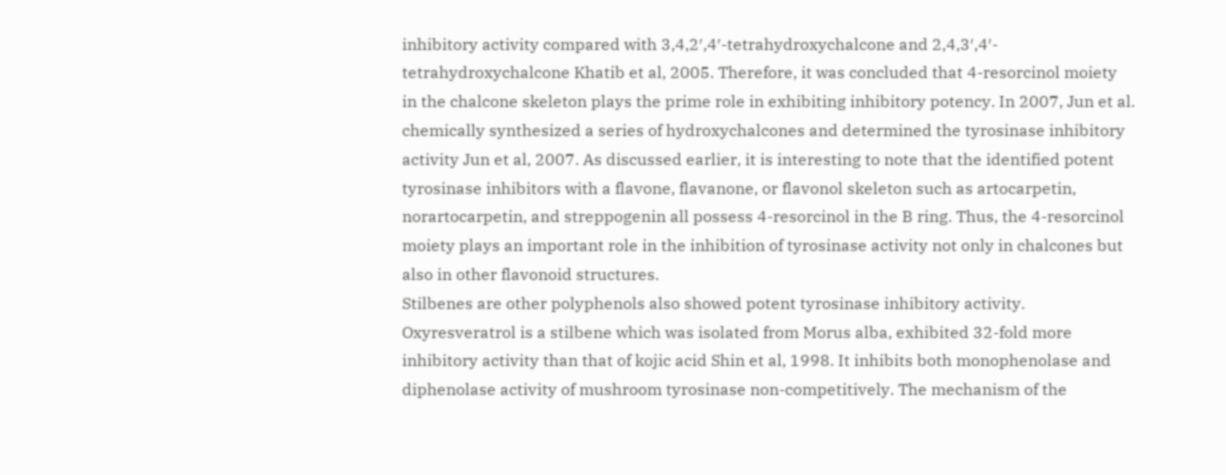inhibitory activity compared with 3,4,2′,4′-tetrahydroxychalcone and 2,4,3′,4′-
tetrahydroxychalcone Khatib et al, 2005. Therefore, it was concluded that 4-resorcinol moiety
in the chalcone skeleton plays the prime role in exhibiting inhibitory potency. In 2007, Jun et al.
chemically synthesized a series of hydroxychalcones and determined the tyrosinase inhibitory
activity Jun et al, 2007. As discussed earlier, it is interesting to note that the identified potent
tyrosinase inhibitors with a flavone, flavanone, or flavonol skeleton such as artocarpetin,
norartocarpetin, and streppogenin all possess 4-resorcinol in the B ring. Thus, the 4-resorcinol
moiety plays an important role in the inhibition of tyrosinase activity not only in chalcones but
also in other flavonoid structures.
Stilbenes are other polyphenols also showed potent tyrosinase inhibitory activity.
Oxyresveratrol is a stilbene which was isolated from Morus alba, exhibited 32-fold more
inhibitory activity than that of kojic acid Shin et al, 1998. It inhibits both monophenolase and
diphenolase activity of mushroom tyrosinase non-competitively. The mechanism of the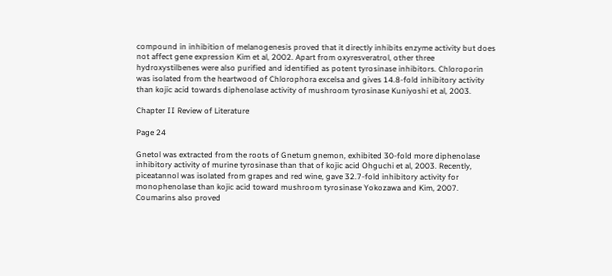compound in inhibition of melanogenesis proved that it directly inhibits enzyme activity but does
not affect gene expression Kim et al, 2002. Apart from oxyresveratrol, other three
hydroxystilbenes were also purified and identified as potent tyrosinase inhibitors. Chloroporin
was isolated from the heartwood of Chlorophora excelsa and gives 14.8-fold inhibitory activity
than kojic acid towards diphenolase activity of mushroom tyrosinase Kuniyoshi et al, 2003.

Chapter II Review of Literature

Page 24

Gnetol was extracted from the roots of Gnetum gnemon, exhibited 30-fold more diphenolase
inhibitory activity of murine tyrosinase than that of kojic acid Ohguchi et al, 2003. Recently,
piceatannol was isolated from grapes and red wine, gave 32.7-fold inhibitory activity for
monophenolase than kojic acid toward mushroom tyrosinase Yokozawa and Kim, 2007.
Coumarins also proved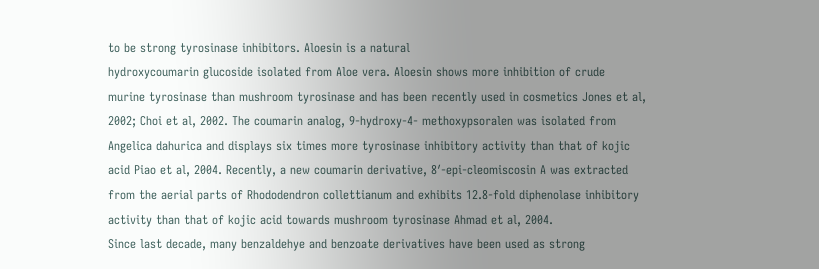to be strong tyrosinase inhibitors. Aloesin is a natural
hydroxycoumarin glucoside isolated from Aloe vera. Aloesin shows more inhibition of crude
murine tyrosinase than mushroom tyrosinase and has been recently used in cosmetics Jones et al,
2002; Choi et al, 2002. The coumarin analog, 9-hydroxy-4- methoxypsoralen was isolated from
Angelica dahurica and displays six times more tyrosinase inhibitory activity than that of kojic
acid Piao et al, 2004. Recently, a new coumarin derivative, 8′-epi-cleomiscosin A was extracted
from the aerial parts of Rhododendron collettianum and exhibits 12.8-fold diphenolase inhibitory
activity than that of kojic acid towards mushroom tyrosinase Ahmad et al, 2004.
Since last decade, many benzaldehye and benzoate derivatives have been used as strong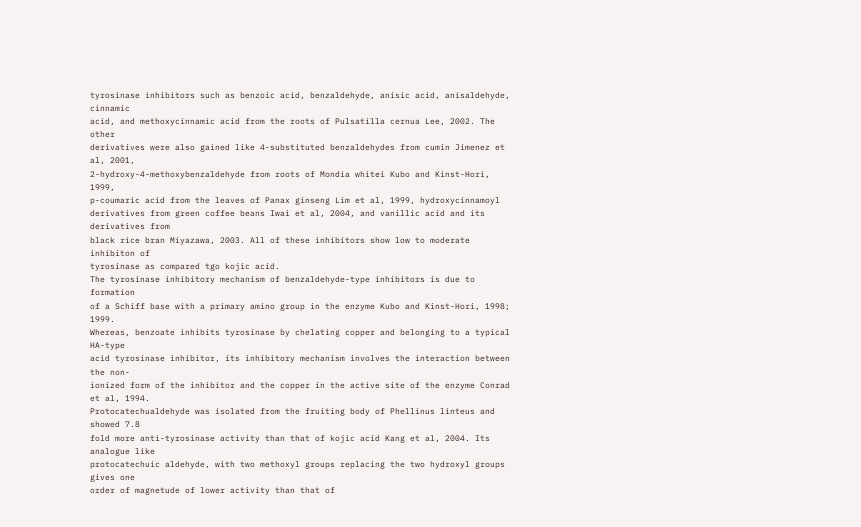tyrosinase inhibitors such as benzoic acid, benzaldehyde, anisic acid, anisaldehyde, cinnamic
acid, and methoxycinnamic acid from the roots of Pulsatilla cernua Lee, 2002. The other
derivatives were also gained like 4-substituted benzaldehydes from cumin Jimenez et al, 2001,
2-hydroxy-4-methoxybenzaldehyde from roots of Mondia whitei Kubo and Kinst-Hori, 1999,
p-coumaric acid from the leaves of Panax ginseng Lim et al, 1999, hydroxycinnamoyl
derivatives from green coffee beans Iwai et al, 2004, and vanillic acid and its derivatives from
black rice bran Miyazawa, 2003. All of these inhibitors show low to moderate inhibiton of
tyrosinase as compared tgo kojic acid.
The tyrosinase inhibitory mechanism of benzaldehyde-type inhibitors is due to formation
of a Schiff base with a primary amino group in the enzyme Kubo and Kinst-Hori, 1998; 1999.
Whereas, benzoate inhibits tyrosinase by chelating copper and belonging to a typical HA-type
acid tyrosinase inhibitor, its inhibitory mechanism involves the interaction between the non-
ionized form of the inhibitor and the copper in the active site of the enzyme Conrad et al, 1994.
Protocatechualdehyde was isolated from the fruiting body of Phellinus linteus and showed 7.8
fold more anti-tyrosinase activity than that of kojic acid Kang et al, 2004. Its analogue like
protocatechuic aldehyde, with two methoxyl groups replacing the two hydroxyl groups gives one
order of magnetude of lower activity than that of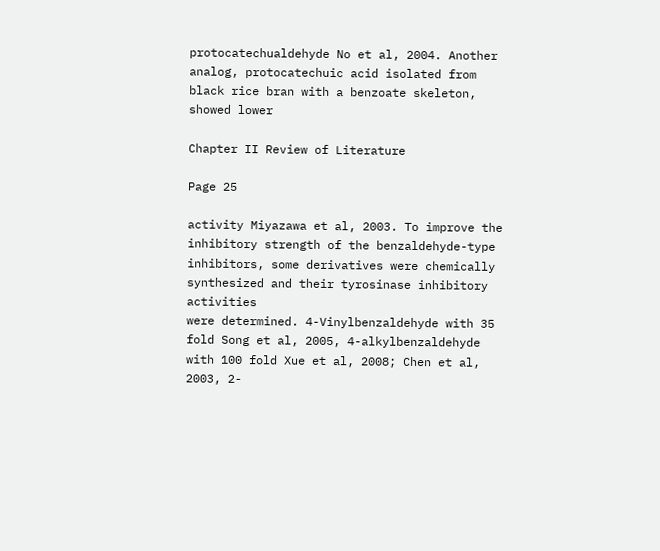protocatechualdehyde No et al, 2004. Another
analog, protocatechuic acid isolated from black rice bran with a benzoate skeleton, showed lower

Chapter II Review of Literature

Page 25

activity Miyazawa et al, 2003. To improve the inhibitory strength of the benzaldehyde-type
inhibitors, some derivatives were chemically synthesized and their tyrosinase inhibitory activities
were determined. 4-Vinylbenzaldehyde with 35 fold Song et al, 2005, 4-alkylbenzaldehyde
with 100 fold Xue et al, 2008; Chen et al, 2003, 2-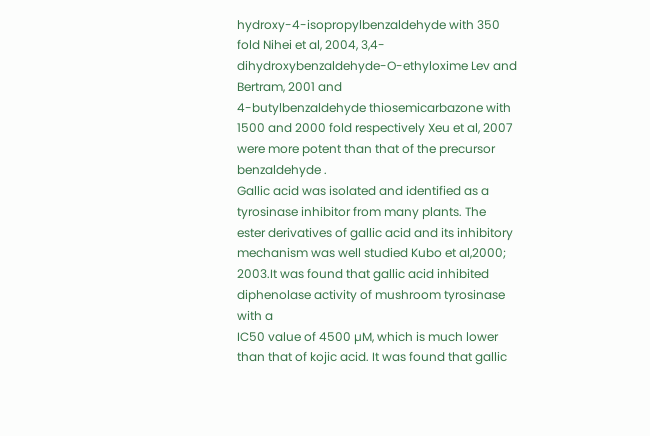hydroxy-4-isopropylbenzaldehyde with 350
fold Nihei et al, 2004, 3,4-dihydroxybenzaldehyde-O-ethyloxime Lev and Bertram, 2001 and
4-butylbenzaldehyde thiosemicarbazone with 1500 and 2000 fold respectively Xeu et al, 2007
were more potent than that of the precursor benzaldehyde .
Gallic acid was isolated and identified as a tyrosinase inhibitor from many plants. The
ester derivatives of gallic acid and its inhibitory mechanism was well studied Kubo et al,2000;
2003.It was found that gallic acid inhibited diphenolase activity of mushroom tyrosinase with a
IC50 value of 4500 µM, which is much lower than that of kojic acid. It was found that gallic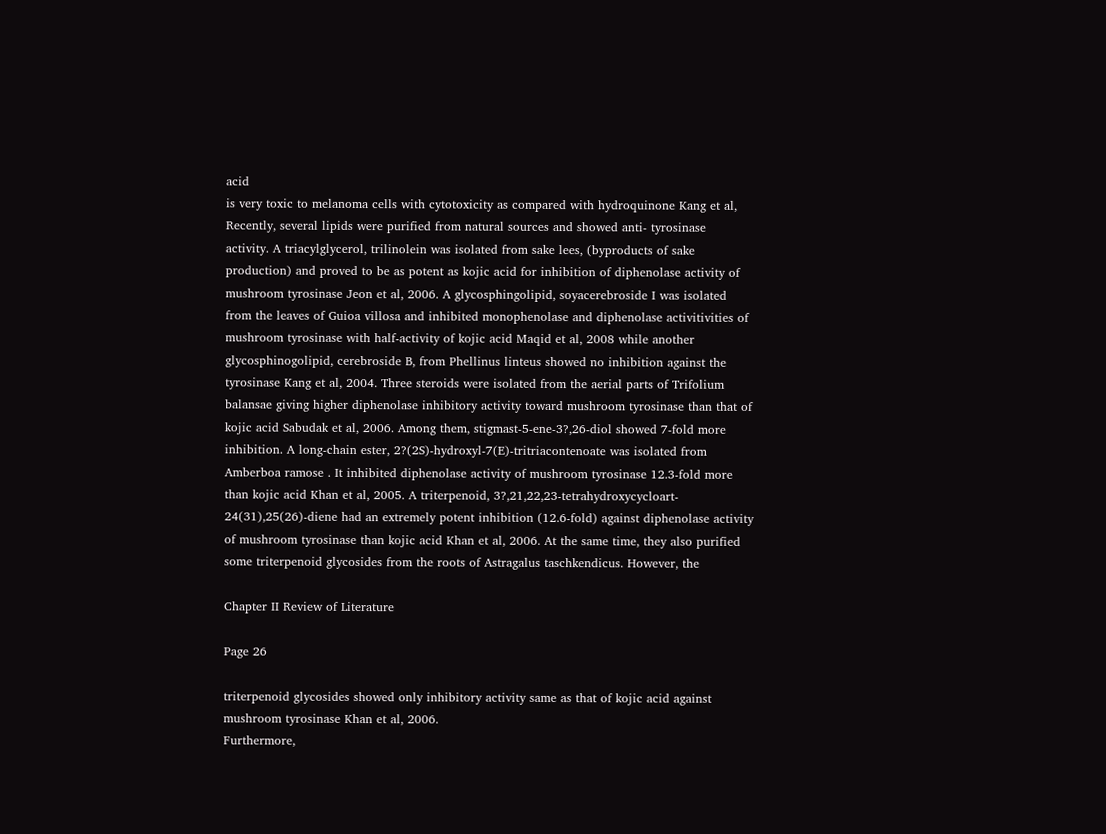acid
is very toxic to melanoma cells with cytotoxicity as compared with hydroquinone Kang et al,
Recently, several lipids were purified from natural sources and showed anti- tyrosinase
activity. A triacylglycerol, trilinolein was isolated from sake lees, (byproducts of sake
production) and proved to be as potent as kojic acid for inhibition of diphenolase activity of
mushroom tyrosinase Jeon et al, 2006. A glycosphingolipid, soyacerebroside I was isolated
from the leaves of Guioa villosa and inhibited monophenolase and diphenolase activitivities of
mushroom tyrosinase with half-activity of kojic acid Maqid et al, 2008 while another
glycosphinogolipid, cerebroside B, from Phellinus linteus showed no inhibition against the
tyrosinase Kang et al, 2004. Three steroids were isolated from the aerial parts of Trifolium
balansae giving higher diphenolase inhibitory activity toward mushroom tyrosinase than that of
kojic acid Sabudak et al, 2006. Among them, stigmast-5-ene-3?,26-diol showed 7-fold more
inhibition. A long-chain ester, 2?(2S)-hydroxyl-7(E)-tritriacontenoate was isolated from
Amberboa ramose . It inhibited diphenolase activity of mushroom tyrosinase 12.3-fold more
than kojic acid Khan et al, 2005. A triterpenoid, 3?,21,22,23-tetrahydroxycycloart-
24(31),25(26)-diene had an extremely potent inhibition (12.6-fold) against diphenolase activity
of mushroom tyrosinase than kojic acid Khan et al, 2006. At the same time, they also purified
some triterpenoid glycosides from the roots of Astragalus taschkendicus. However, the

Chapter II Review of Literature

Page 26

triterpenoid glycosides showed only inhibitory activity same as that of kojic acid against
mushroom tyrosinase Khan et al, 2006.
Furthermore,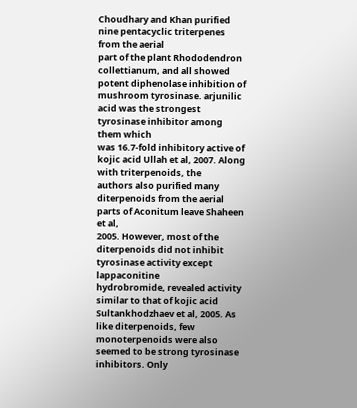Choudhary and Khan purified nine pentacyclic triterpenes from the aerial
part of the plant Rhododendron collettianum, and all showed potent diphenolase inhibition of
mushroom tyrosinase. arjunilic acid was the strongest tyrosinase inhibitor among them which
was 16.7-fold inhibitory active of kojic acid Ullah et al, 2007. Along with triterpenoids, the
authors also purified many diterpenoids from the aerial parts of Aconitum leave Shaheen et al,
2005. However, most of the diterpenoids did not inhibit tyrosinase activity except lappaconitine
hydrobromide, revealed activity similar to that of kojic acid Sultankhodzhaev et al, 2005. As
like diterpenoids, few monoterpenoids were also seemed to be strong tyrosinase inhibitors. Only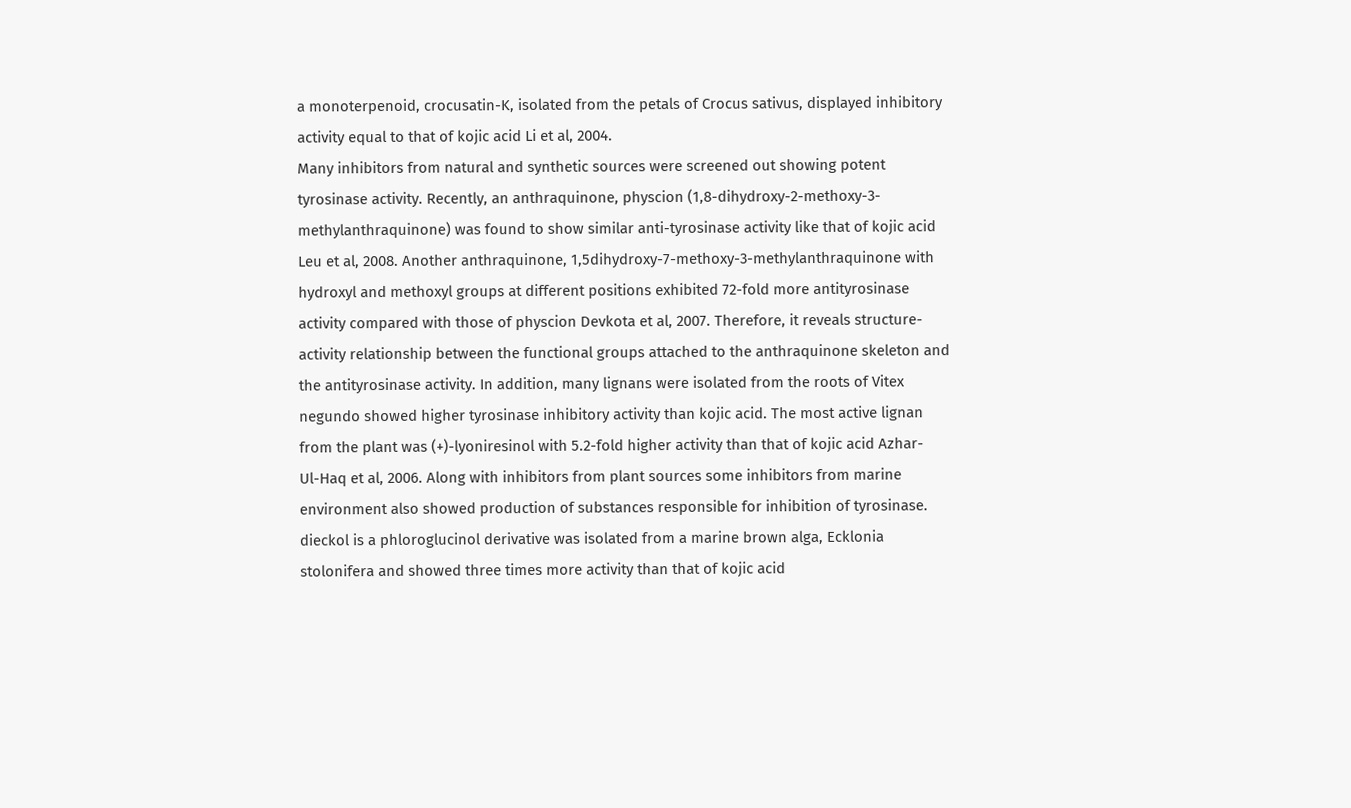a monoterpenoid, crocusatin-K, isolated from the petals of Crocus sativus, displayed inhibitory
activity equal to that of kojic acid Li et al, 2004.
Many inhibitors from natural and synthetic sources were screened out showing potent
tyrosinase activity. Recently, an anthraquinone, physcion (1,8-dihydroxy-2-methoxy-3-
methylanthraquinone) was found to show similar anti-tyrosinase activity like that of kojic acid
Leu et al, 2008. Another anthraquinone, 1,5dihydroxy-7-methoxy-3-methylanthraquinone with
hydroxyl and methoxyl groups at different positions exhibited 72-fold more antityrosinase
activity compared with those of physcion Devkota et al, 2007. Therefore, it reveals structure-
activity relationship between the functional groups attached to the anthraquinone skeleton and
the antityrosinase activity. In addition, many lignans were isolated from the roots of Vitex
negundo showed higher tyrosinase inhibitory activity than kojic acid. The most active lignan
from the plant was (+)-lyoniresinol with 5.2-fold higher activity than that of kojic acid Azhar-
Ul-Haq et al, 2006. Along with inhibitors from plant sources some inhibitors from marine
environment also showed production of substances responsible for inhibition of tyrosinase.
dieckol is a phloroglucinol derivative was isolated from a marine brown alga, Ecklonia
stolonifera and showed three times more activity than that of kojic acid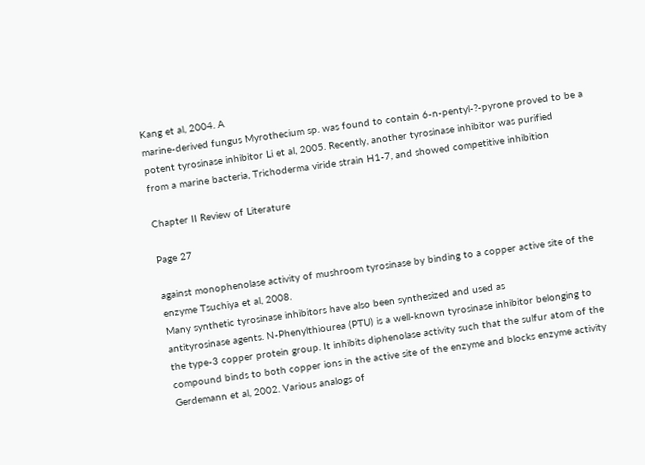Kang et al, 2004. A
marine-derived fungus Myrothecium sp. was found to contain 6-n-pentyl-?-pyrone proved to be a
potent tyrosinase inhibitor Li et al, 2005. Recently, another tyrosinase inhibitor was purified
from a marine bacteria, Trichoderma viride strain H1-7, and showed competitive inhibition

Chapter II Review of Literature

Page 27

against monophenolase activity of mushroom tyrosinase by binding to a copper active site of the
enzyme Tsuchiya et al, 2008.
Many synthetic tyrosinase inhibitors have also been synthesized and used as
antityrosinase agents. N-Phenylthiourea (PTU) is a well-known tyrosinase inhibitor belonging to
the type-3 copper protein group. It inhibits diphenolase activity such that the sulfur atom of the
compound binds to both copper ions in the active site of the enzyme and blocks enzyme activity
Gerdemann et al, 2002. Various analogs of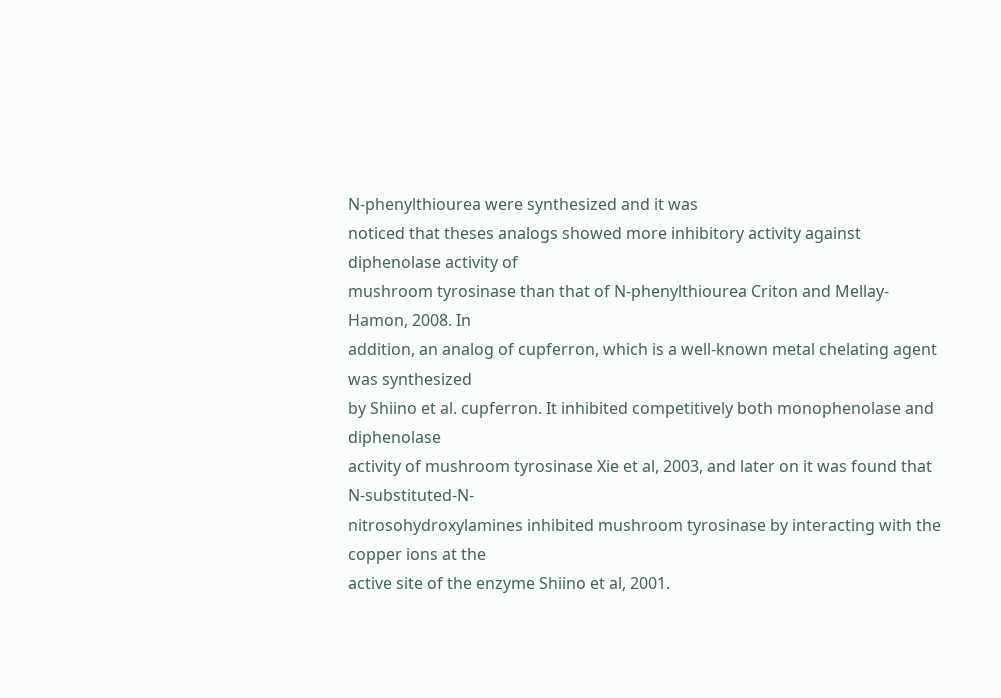N-phenylthiourea were synthesized and it was
noticed that theses analogs showed more inhibitory activity against diphenolase activity of
mushroom tyrosinase than that of N-phenylthiourea Criton and Mellay-Hamon, 2008. In
addition, an analog of cupferron, which is a well-known metal chelating agent was synthesized
by Shiino et al. cupferron. It inhibited competitively both monophenolase and diphenolase
activity of mushroom tyrosinase Xie et al, 2003, and later on it was found that N-substituted-N-
nitrosohydroxylamines inhibited mushroom tyrosinase by interacting with the copper ions at the
active site of the enzyme Shiino et al, 2001.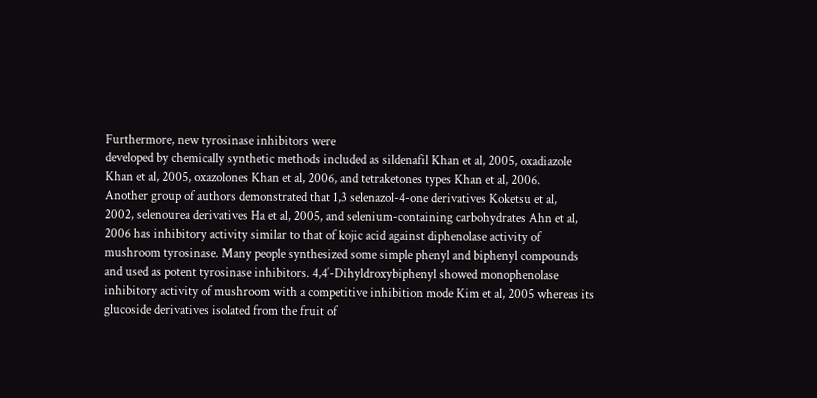Furthermore, new tyrosinase inhibitors were
developed by chemically synthetic methods included as sildenafil Khan et al, 2005, oxadiazole
Khan et al, 2005, oxazolones Khan et al, 2006, and tetraketones types Khan et al, 2006.
Another group of authors demonstrated that 1,3 selenazol-4-one derivatives Koketsu et al,
2002, selenourea derivatives Ha et al, 2005, and selenium-containing carbohydrates Ahn et al,
2006 has inhibitory activity similar to that of kojic acid against diphenolase activity of
mushroom tyrosinase. Many people synthesized some simple phenyl and biphenyl compounds
and used as potent tyrosinase inhibitors. 4,4′-Dihyldroxybiphenyl showed monophenolase
inhibitory activity of mushroom with a competitive inhibition mode Kim et al, 2005 whereas its
glucoside derivatives isolated from the fruit of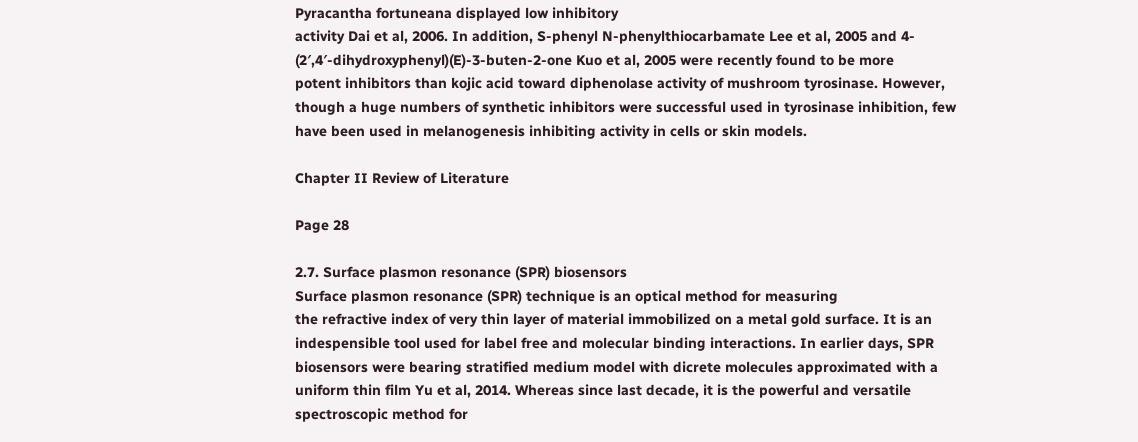Pyracantha fortuneana displayed low inhibitory
activity Dai et al, 2006. In addition, S-phenyl N-phenylthiocarbamate Lee et al, 2005 and 4-
(2′,4′-dihydroxyphenyl)(E)-3-buten-2-one Kuo et al, 2005 were recently found to be more
potent inhibitors than kojic acid toward diphenolase activity of mushroom tyrosinase. However,
though a huge numbers of synthetic inhibitors were successful used in tyrosinase inhibition, few
have been used in melanogenesis inhibiting activity in cells or skin models.

Chapter II Review of Literature

Page 28

2.7. Surface plasmon resonance (SPR) biosensors
Surface plasmon resonance (SPR) technique is an optical method for measuring
the refractive index of very thin layer of material immobilized on a metal gold surface. It is an
indespensible tool used for label free and molecular binding interactions. In earlier days, SPR
biosensors were bearing stratified medium model with dicrete molecules approximated with a
uniform thin film Yu et al, 2014. Whereas since last decade, it is the powerful and versatile
spectroscopic method for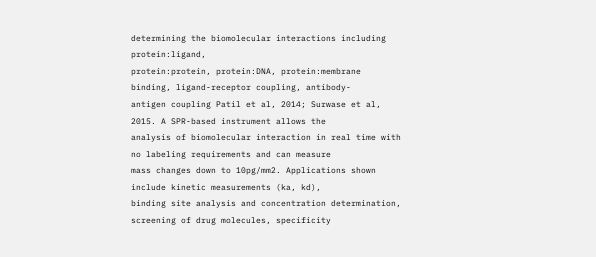determining the biomolecular interactions including protein:ligand,
protein:protein, protein:DNA, protein:membrane binding, ligand-receptor coupling, antibody-
antigen coupling Patil et al, 2014; Surwase et al, 2015. A SPR-based instrument allows the
analysis of biomolecular interaction in real time with no labeling requirements and can measure
mass changes down to 10pg/mm2. Applications shown include kinetic measurements (ka, kd),
binding site analysis and concentration determination, screening of drug molecules, specificity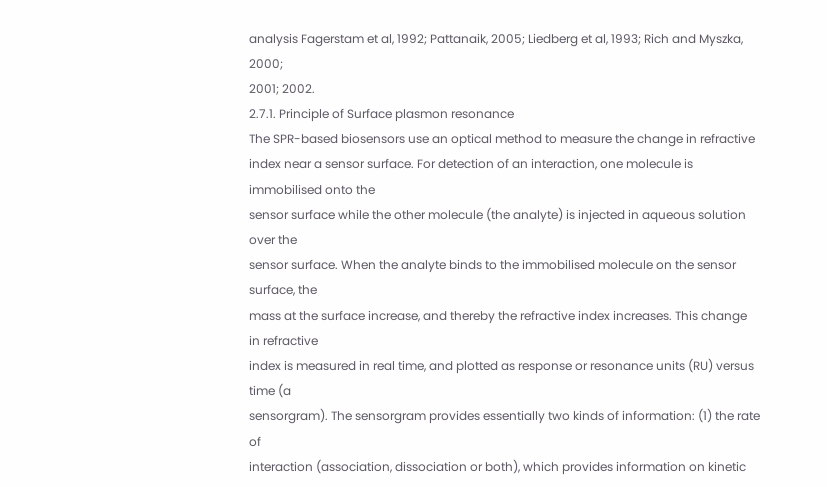analysis Fagerstam et al, 1992; Pattanaik, 2005; Liedberg et al, 1993; Rich and Myszka, 2000;
2001; 2002.
2.7.1. Principle of Surface plasmon resonance
The SPR-based biosensors use an optical method to measure the change in refractive
index near a sensor surface. For detection of an interaction, one molecule is immobilised onto the
sensor surface while the other molecule (the analyte) is injected in aqueous solution over the
sensor surface. When the analyte binds to the immobilised molecule on the sensor surface, the
mass at the surface increase, and thereby the refractive index increases. This change in refractive
index is measured in real time, and plotted as response or resonance units (RU) versus time (a
sensorgram). The sensorgram provides essentially two kinds of information: (1) the rate of
interaction (association, dissociation or both), which provides information on kinetic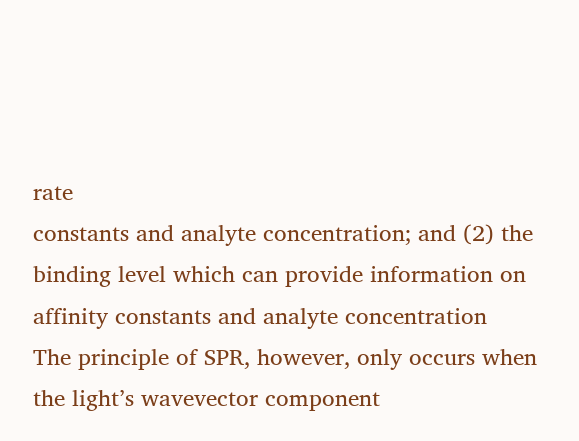rate
constants and analyte concentration; and (2) the binding level which can provide information on
affinity constants and analyte concentration
The principle of SPR, however, only occurs when the light’s wavevector component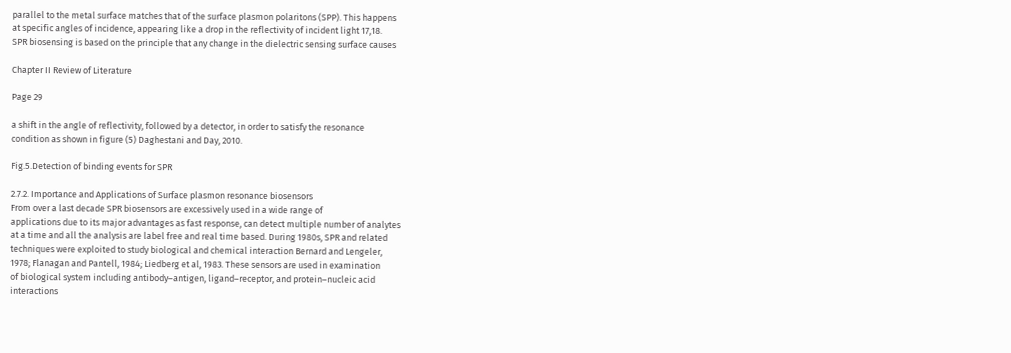parallel to the metal surface matches that of the surface plasmon polaritons (SPP). This happens
at specific angles of incidence, appearing like a drop in the reflectivity of incident light 17,18.
SPR biosensing is based on the principle that any change in the dielectric sensing surface causes

Chapter II Review of Literature

Page 29

a shift in the angle of reflectivity, followed by a detector, in order to satisfy the resonance
condition as shown in figure (5) Daghestani and Day, 2010.

Fig.5.Detection of binding events for SPR

2.7.2. Importance and Applications of Surface plasmon resonance biosensors
From over a last decade SPR biosensors are excessively used in a wide range of
applications due to its major advantages as fast response, can detect multiple number of analytes
at a time and all the analysis are label free and real time based. During 1980s, SPR and related
techniques were exploited to study biological and chemical interaction Bernard and Lengeler,
1978; Flanagan and Pantell, 1984; Liedberg et al, 1983. These sensors are used in examination
of biological system including antibody–antigen, ligand–receptor, and protein–nucleic acid
interactions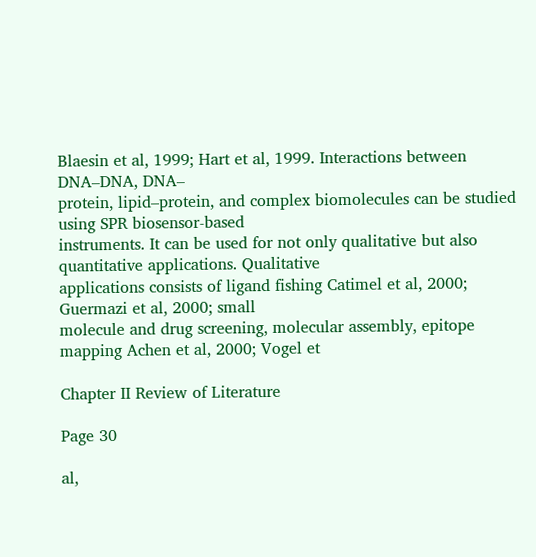Blaesin et al, 1999; Hart et al, 1999. Interactions between DNA–DNA, DNA–
protein, lipid–protein, and complex biomolecules can be studied using SPR biosensor-based
instruments. It can be used for not only qualitative but also quantitative applications. Qualitative
applications consists of ligand fishing Catimel et al, 2000; Guermazi et al, 2000; small
molecule and drug screening, molecular assembly, epitope mapping Achen et al, 2000; Vogel et

Chapter II Review of Literature

Page 30

al,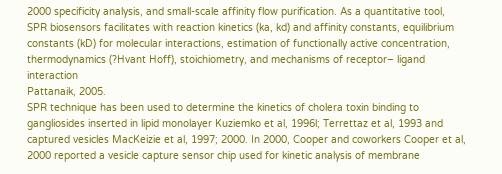2000 specificity analysis, and small-scale affinity flow purification. As a quantitative tool,
SPR biosensors facilitates with reaction kinetics (ka, kd) and affinity constants, equilibrium
constants (kD) for molecular interactions, estimation of functionally active concentration,
thermodynamics (?Hvant Hoff), stoichiometry, and mechanisms of receptor– ligand interaction
Pattanaik, 2005.
SPR technique has been used to determine the kinetics of cholera toxin binding to
gangliosides inserted in lipid monolayer Kuziemko et al, 1996l; Terrettaz et al, 1993 and
captured vesicles MacKeizie et al, 1997; 2000. In 2000, Cooper and coworkers Cooper et al,
2000 reported a vesicle capture sensor chip used for kinetic analysis of membrane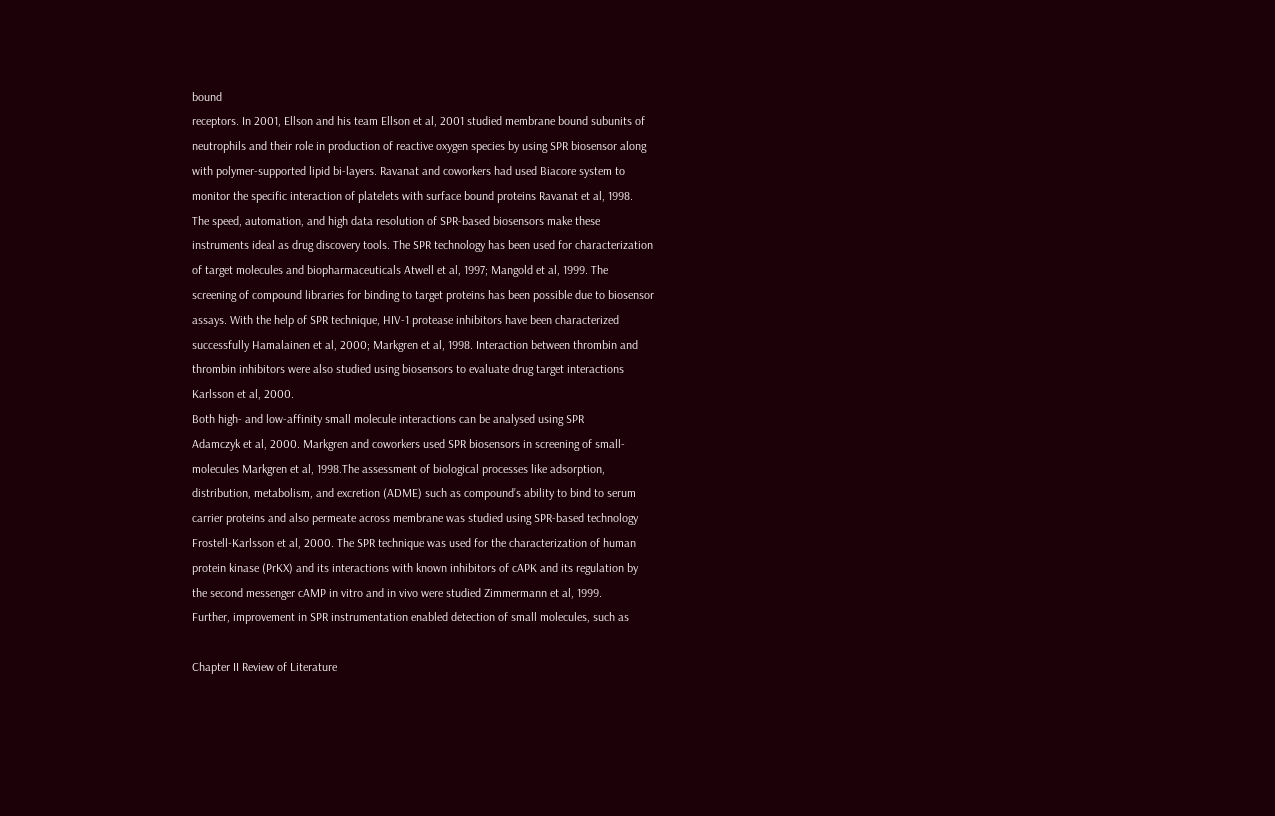bound
receptors. In 2001, Ellson and his team Ellson et al, 2001 studied membrane bound subunits of
neutrophils and their role in production of reactive oxygen species by using SPR biosensor along
with polymer-supported lipid bi-layers. Ravanat and coworkers had used Biacore system to
monitor the specific interaction of platelets with surface bound proteins Ravanat et al, 1998.
The speed, automation, and high data resolution of SPR-based biosensors make these
instruments ideal as drug discovery tools. The SPR technology has been used for characterization
of target molecules and biopharmaceuticals Atwell et al, 1997; Mangold et al, 1999. The
screening of compound libraries for binding to target proteins has been possible due to biosensor
assays. With the help of SPR technique, HIV-1 protease inhibitors have been characterized
successfully Hamalainen et al, 2000; Markgren et al, 1998. Interaction between thrombin and
thrombin inhibitors were also studied using biosensors to evaluate drug target interactions
Karlsson et al, 2000.
Both high- and low-affinity small molecule interactions can be analysed using SPR
Adamczyk et al, 2000. Markgren and coworkers used SPR biosensors in screening of small-
molecules Markgren et al, 1998.The assessment of biological processes like adsorption,
distribution, metabolism, and excretion (ADME) such as compound’s ability to bind to serum
carrier proteins and also permeate across membrane was studied using SPR-based technology
Frostell-Karlsson et al, 2000. The SPR technique was used for the characterization of human
protein kinase (PrKX) and its interactions with known inhibitors of cAPK and its regulation by
the second messenger cAMP in vitro and in vivo were studied Zimmermann et al, 1999.
Further, improvement in SPR instrumentation enabled detection of small molecules, such as

Chapter II Review of Literature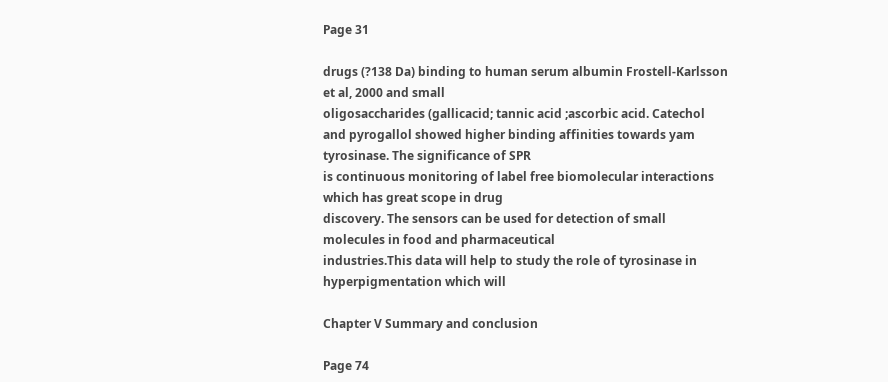Page 31

drugs (?138 Da) binding to human serum albumin Frostell-Karlsson et al, 2000 and small
oligosaccharides (gallicacid; tannic acid ;ascorbic acid. Catechol
and pyrogallol showed higher binding affinities towards yam tyrosinase. The significance of SPR
is continuous monitoring of label free biomolecular interactions which has great scope in drug
discovery. The sensors can be used for detection of small molecules in food and pharmaceutical
industries.This data will help to study the role of tyrosinase in hyperpigmentation which will

Chapter V Summary and conclusion

Page 74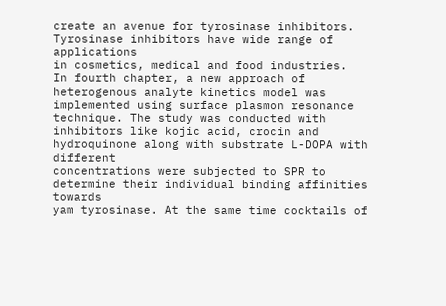create an avenue for tyrosinase inhibitors. Tyrosinase inhibitors have wide range of applications
in cosmetics, medical and food industries.
In fourth chapter, a new approach of heterogenous analyte kinetics model was
implemented using surface plasmon resonance technique. The study was conducted with
inhibitors like kojic acid, crocin and hydroquinone along with substrate L-DOPA with different
concentrations were subjected to SPR to determine their individual binding affinities towards
yam tyrosinase. At the same time cocktails of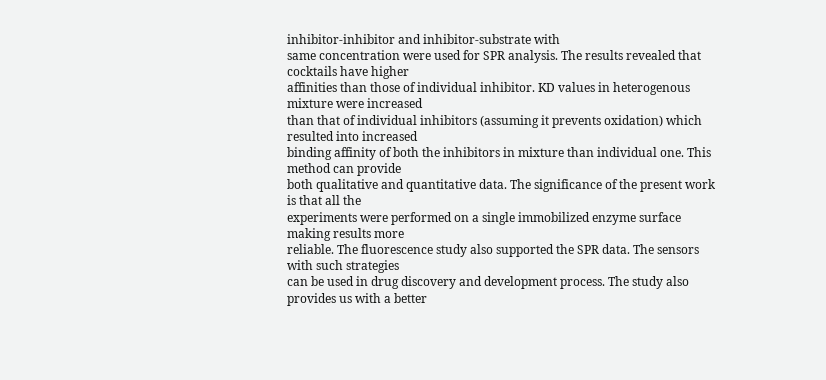inhibitor-inhibitor and inhibitor-substrate with
same concentration were used for SPR analysis. The results revealed that cocktails have higher
affinities than those of individual inhibitor. KD values in heterogenous mixture were increased
than that of individual inhibitors (assuming it prevents oxidation) which resulted into increased
binding affinity of both the inhibitors in mixture than individual one. This method can provide
both qualitative and quantitative data. The significance of the present work is that all the
experiments were performed on a single immobilized enzyme surface making results more
reliable. The fluorescence study also supported the SPR data. The sensors with such strategies
can be used in drug discovery and development process. The study also provides us with a better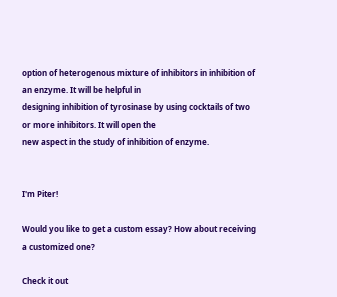option of heterogenous mixture of inhibitors in inhibition of an enzyme. It will be helpful in
designing inhibition of tyrosinase by using cocktails of two or more inhibitors. It will open the
new aspect in the study of inhibition of enzyme.


I'm Piter!

Would you like to get a custom essay? How about receiving a customized one?

Check it out